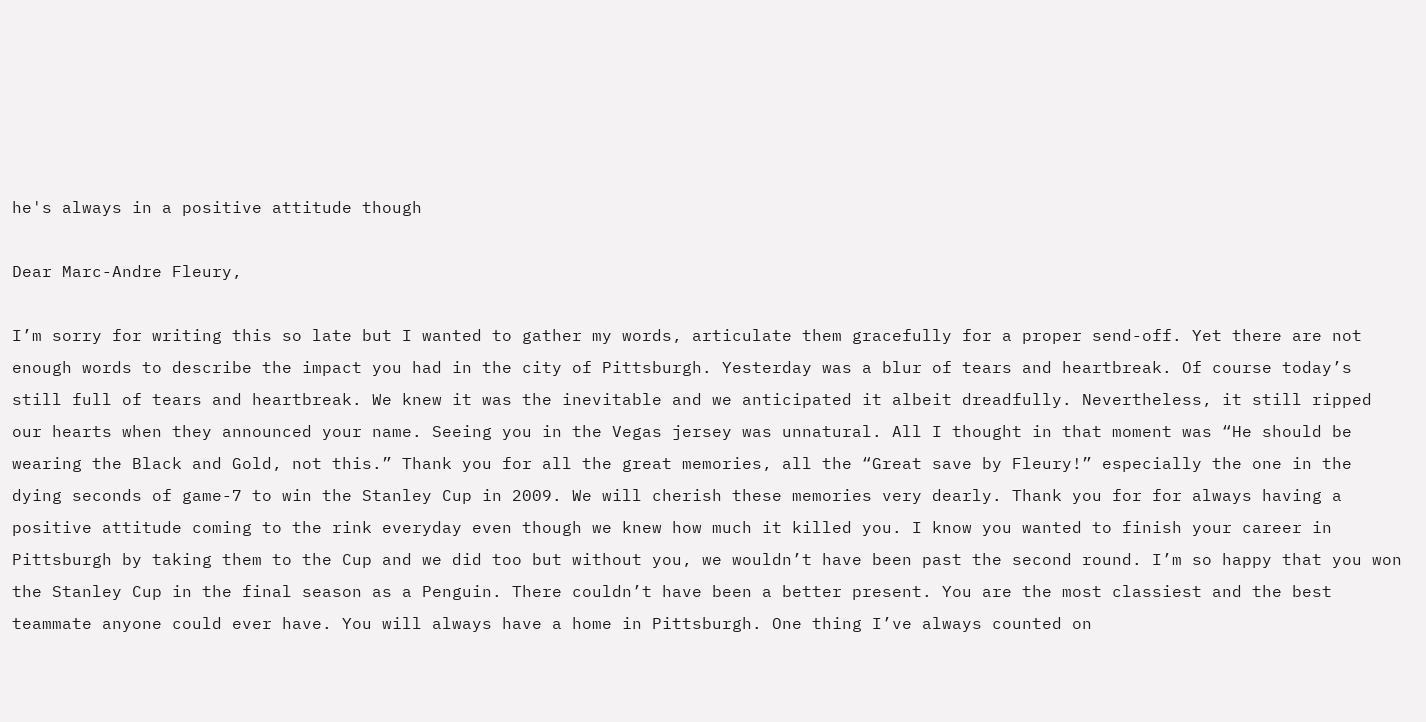he's always in a positive attitude though

Dear Marc-Andre Fleury,

I’m sorry for writing this so late but I wanted to gather my words, articulate them gracefully for a proper send-off. Yet there are not enough words to describe the impact you had in the city of Pittsburgh. Yesterday was a blur of tears and heartbreak. Of course today’s still full of tears and heartbreak. We knew it was the inevitable and we anticipated it albeit dreadfully. Nevertheless, it still ripped our hearts when they announced your name. Seeing you in the Vegas jersey was unnatural. All I thought in that moment was “He should be wearing the Black and Gold, not this.” Thank you for all the great memories, all the “Great save by Fleury!” especially the one in the dying seconds of game-7 to win the Stanley Cup in 2009. We will cherish these memories very dearly. Thank you for for always having a positive attitude coming to the rink everyday even though we knew how much it killed you. I know you wanted to finish your career in Pittsburgh by taking them to the Cup and we did too but without you, we wouldn’t have been past the second round. I’m so happy that you won the Stanley Cup in the final season as a Penguin. There couldn’t have been a better present. You are the most classiest and the best teammate anyone could ever have. You will always have a home in Pittsburgh. One thing I’ve always counted on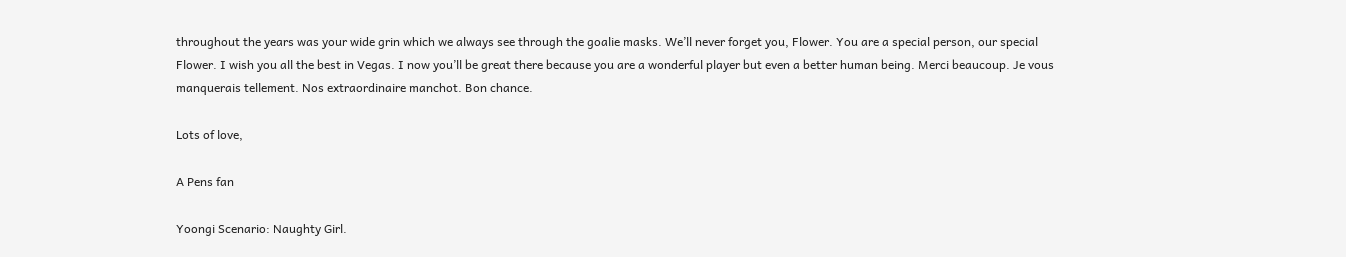throughout the years was your wide grin which we always see through the goalie masks. We’ll never forget you, Flower. You are a special person, our special Flower. I wish you all the best in Vegas. I now you’ll be great there because you are a wonderful player but even a better human being. Merci beaucoup. Je vous manquerais tellement. Nos extraordinaire manchot. Bon chance.

Lots of love,

A Pens fan

Yoongi Scenario: Naughty Girl.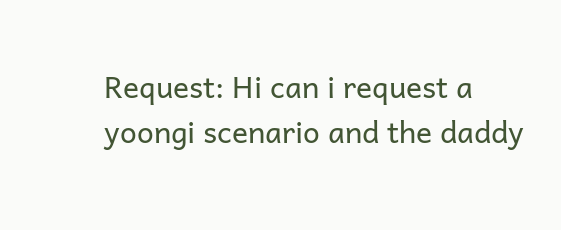Request: Hi can i request a yoongi scenario and the daddy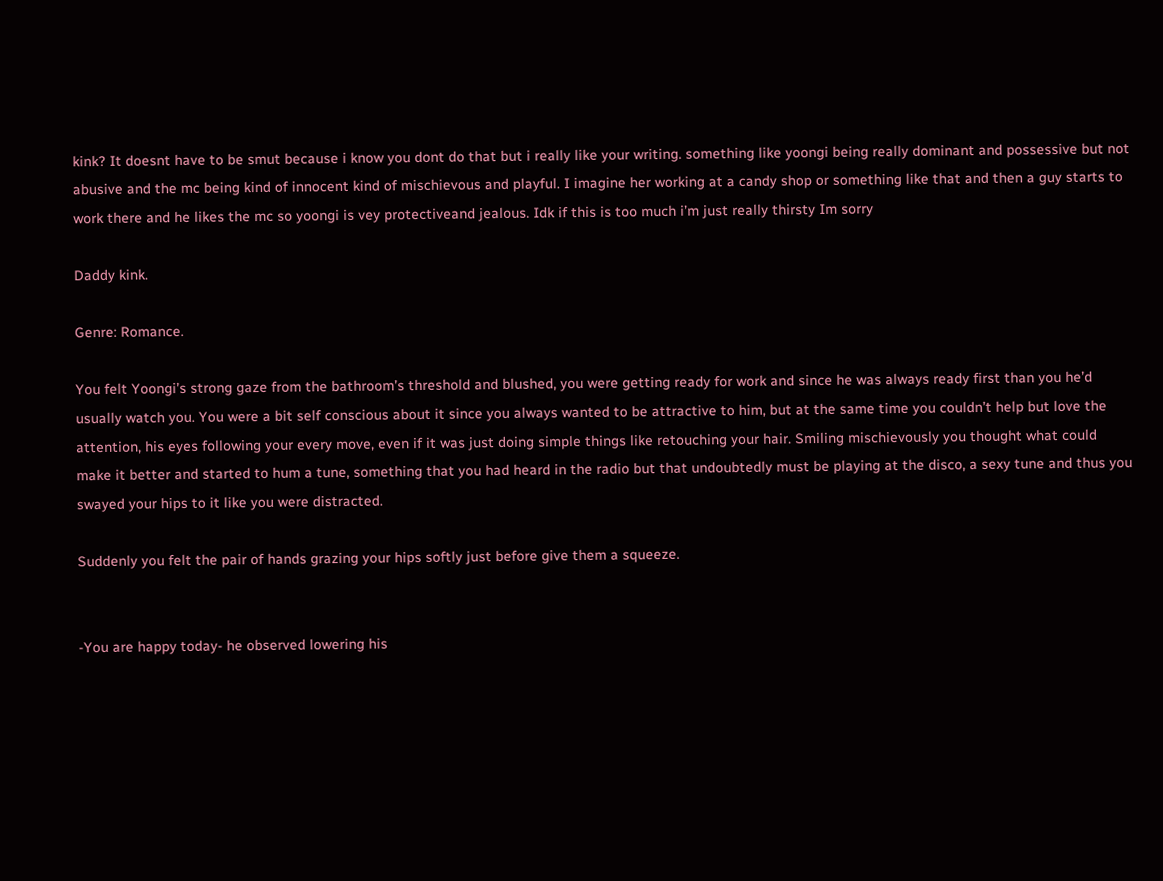kink? It doesnt have to be smut because i know you dont do that but i really like your writing. something like yoongi being really dominant and possessive but not abusive and the mc being kind of innocent kind of mischievous and playful. I imagine her working at a candy shop or something like that and then a guy starts to work there and he likes the mc so yoongi is vey protectiveand jealous. Idk if this is too much i’m just really thirsty Im sorry

Daddy kink.

Genre: Romance.

You felt Yoongi’s strong gaze from the bathroom’s threshold and blushed, you were getting ready for work and since he was always ready first than you he’d usually watch you. You were a bit self conscious about it since you always wanted to be attractive to him, but at the same time you couldn’t help but love the attention, his eyes following your every move, even if it was just doing simple things like retouching your hair. Smiling mischievously you thought what could make it better and started to hum a tune, something that you had heard in the radio but that undoubtedly must be playing at the disco, a sexy tune and thus you swayed your hips to it like you were distracted.

Suddenly you felt the pair of hands grazing your hips softly just before give them a squeeze.


-You are happy today- he observed lowering his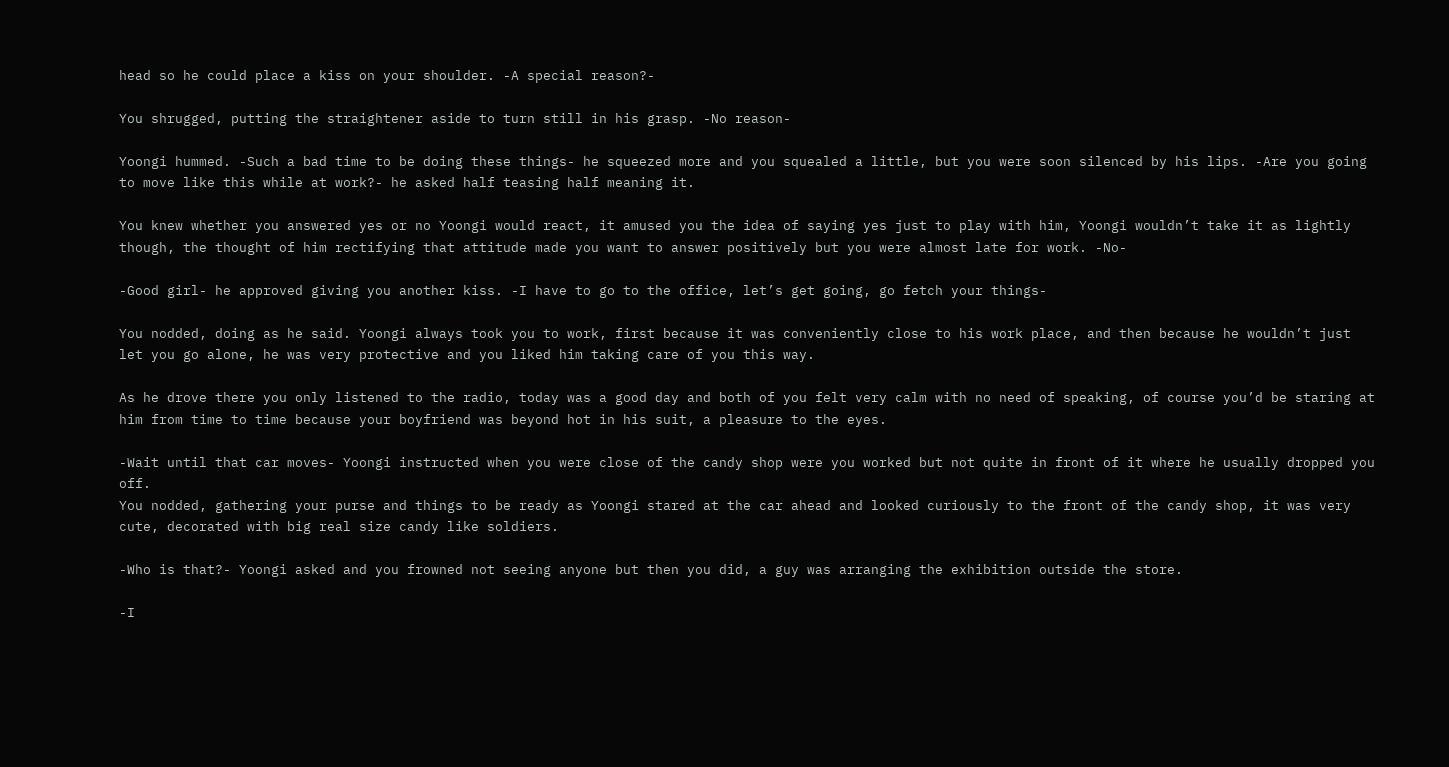head so he could place a kiss on your shoulder. -A special reason?-

You shrugged, putting the straightener aside to turn still in his grasp. -No reason-

Yoongi hummed. -Such a bad time to be doing these things- he squeezed more and you squealed a little, but you were soon silenced by his lips. -Are you going to move like this while at work?- he asked half teasing half meaning it.

You knew whether you answered yes or no Yoongi would react, it amused you the idea of saying yes just to play with him, Yoongi wouldn’t take it as lightly though, the thought of him rectifying that attitude made you want to answer positively but you were almost late for work. -No-

-Good girl- he approved giving you another kiss. -I have to go to the office, let’s get going, go fetch your things-

You nodded, doing as he said. Yoongi always took you to work, first because it was conveniently close to his work place, and then because he wouldn’t just let you go alone, he was very protective and you liked him taking care of you this way.

As he drove there you only listened to the radio, today was a good day and both of you felt very calm with no need of speaking, of course you’d be staring at him from time to time because your boyfriend was beyond hot in his suit, a pleasure to the eyes.

-Wait until that car moves- Yoongi instructed when you were close of the candy shop were you worked but not quite in front of it where he usually dropped you off.
You nodded, gathering your purse and things to be ready as Yoongi stared at the car ahead and looked curiously to the front of the candy shop, it was very cute, decorated with big real size candy like soldiers.

-Who is that?- Yoongi asked and you frowned not seeing anyone but then you did, a guy was arranging the exhibition outside the store.

-I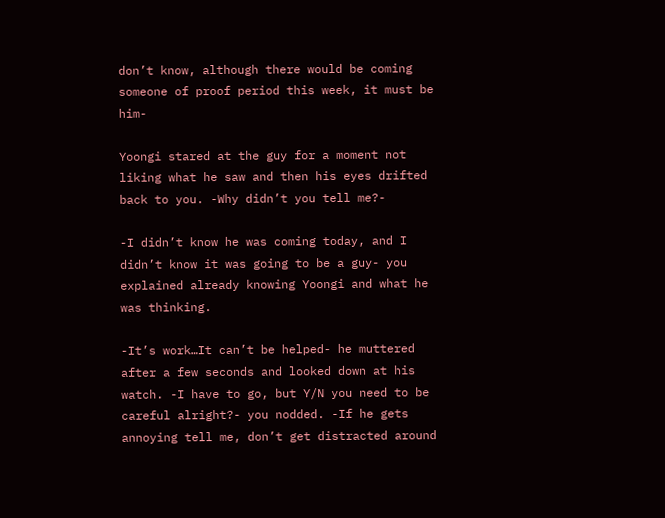don’t know, although there would be coming someone of proof period this week, it must be him-

Yoongi stared at the guy for a moment not liking what he saw and then his eyes drifted back to you. -Why didn’t you tell me?-

-I didn’t know he was coming today, and I didn’t know it was going to be a guy- you explained already knowing Yoongi and what he was thinking.

-It’s work…It can’t be helped- he muttered after a few seconds and looked down at his watch. -I have to go, but Y/N you need to be careful alright?- you nodded. -If he gets annoying tell me, don’t get distracted around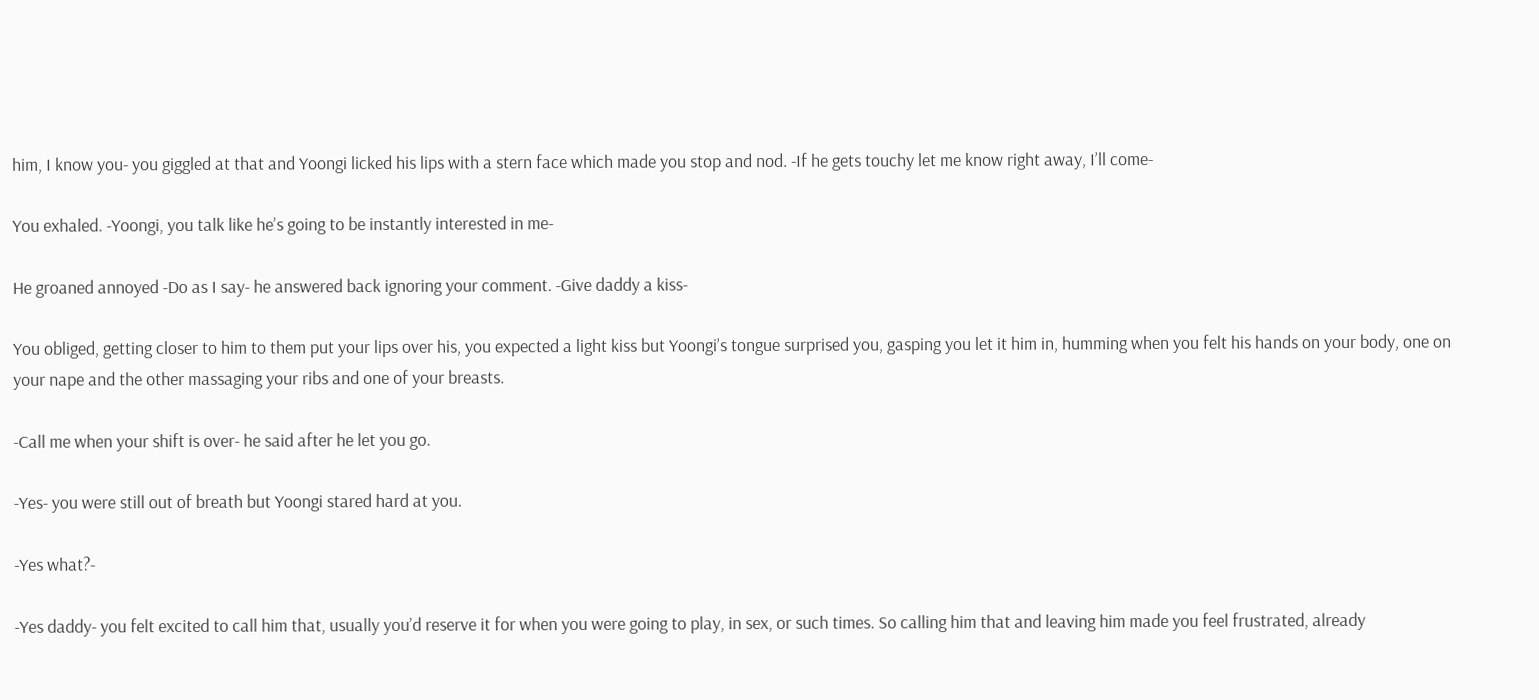him, I know you- you giggled at that and Yoongi licked his lips with a stern face which made you stop and nod. -If he gets touchy let me know right away, I’ll come-

You exhaled. -Yoongi, you talk like he’s going to be instantly interested in me-

He groaned annoyed -Do as I say- he answered back ignoring your comment. -Give daddy a kiss-

You obliged, getting closer to him to them put your lips over his, you expected a light kiss but Yoongi’s tongue surprised you, gasping you let it him in, humming when you felt his hands on your body, one on your nape and the other massaging your ribs and one of your breasts.

-Call me when your shift is over- he said after he let you go.

-Yes- you were still out of breath but Yoongi stared hard at you.

-Yes what?-

-Yes daddy- you felt excited to call him that, usually you’d reserve it for when you were going to play, in sex, or such times. So calling him that and leaving him made you feel frustrated, already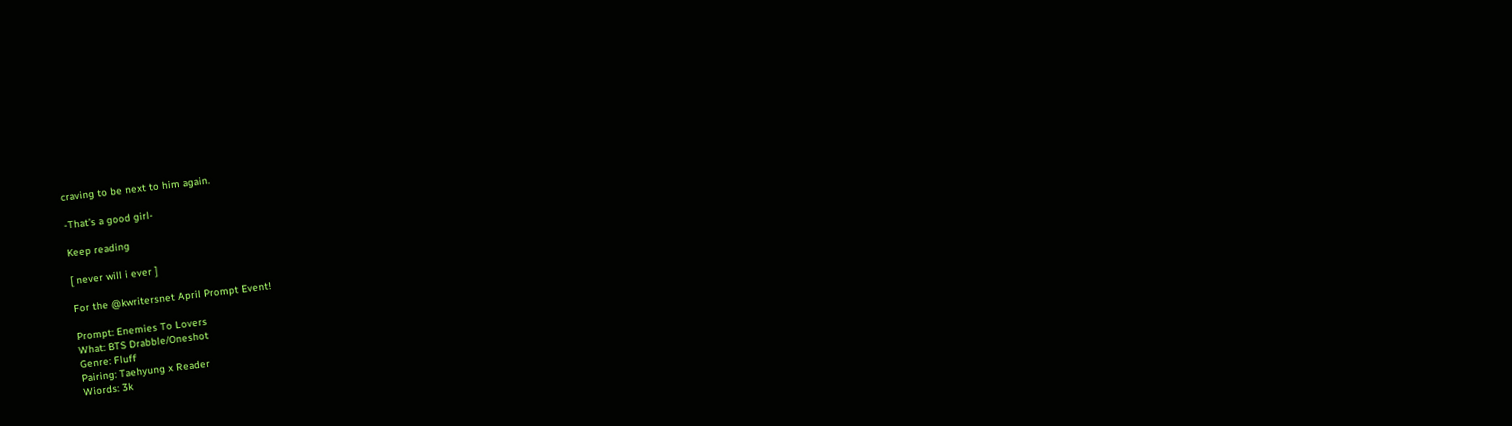craving to be next to him again.

-That’s a good girl-

Keep reading

[ never will i ever ]

For the @kwritersnet April Prompt Event!

Prompt: Enemies To Lovers
What: BTS Drabble/Oneshot
Genre: Fluff
Pairing: Taehyung x Reader
Wiords: 3k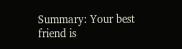Summary: Your best friend is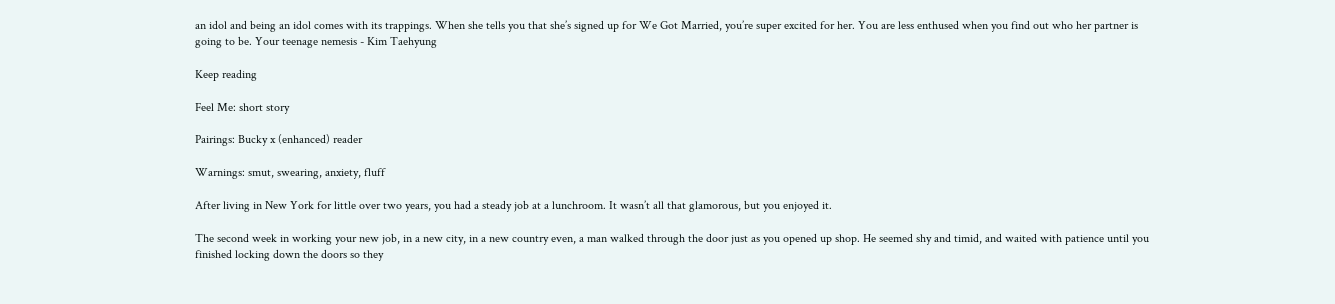an idol and being an idol comes with its trappings. When she tells you that she’s signed up for We Got Married, you’re super excited for her. You are less enthused when you find out who her partner is going to be. Your teenage nemesis - Kim Taehyung

Keep reading

Feel Me: short story

Pairings: Bucky x (enhanced) reader

Warnings: smut, swearing, anxiety, fluff

After living in New York for little over two years, you had a steady job at a lunchroom. It wasn’t all that glamorous, but you enjoyed it.

The second week in working your new job, in a new city, in a new country even, a man walked through the door just as you opened up shop. He seemed shy and timid, and waited with patience until you finished locking down the doors so they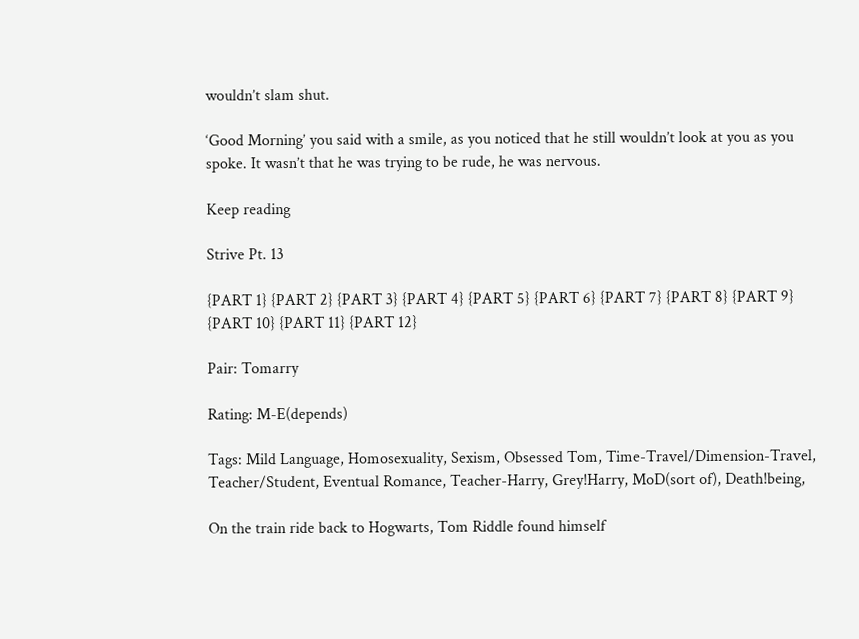wouldn’t slam shut.

‘Good Morning’ you said with a smile, as you noticed that he still wouldn’t look at you as you spoke. It wasn’t that he was trying to be rude, he was nervous.

Keep reading

Strive Pt. 13

{PART 1} {PART 2} {PART 3} {PART 4} {PART 5} {PART 6} {PART 7} {PART 8} {PART 9} {PART 10} {PART 11} {PART 12}

Pair: Tomarry

Rating: M-E(depends)

Tags: Mild Language, Homosexuality, Sexism, Obsessed Tom, Time-Travel/Dimension-Travel, Teacher/Student, Eventual Romance, Teacher-Harry, Grey!Harry, MoD(sort of), Death!being,

On the train ride back to Hogwarts, Tom Riddle found himself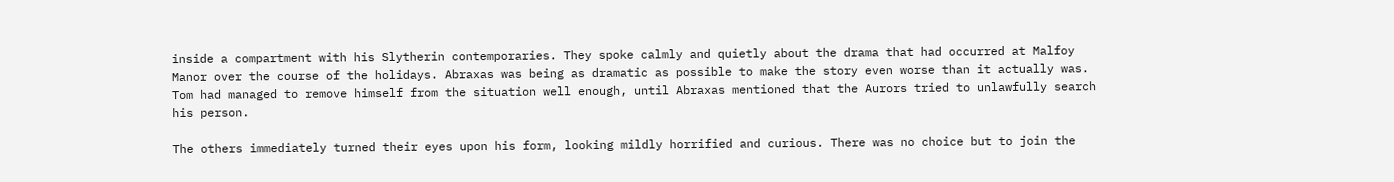inside a compartment with his Slytherin contemporaries. They spoke calmly and quietly about the drama that had occurred at Malfoy Manor over the course of the holidays. Abraxas was being as dramatic as possible to make the story even worse than it actually was. Tom had managed to remove himself from the situation well enough, until Abraxas mentioned that the Aurors tried to unlawfully search his person.

The others immediately turned their eyes upon his form, looking mildly horrified and curious. There was no choice but to join the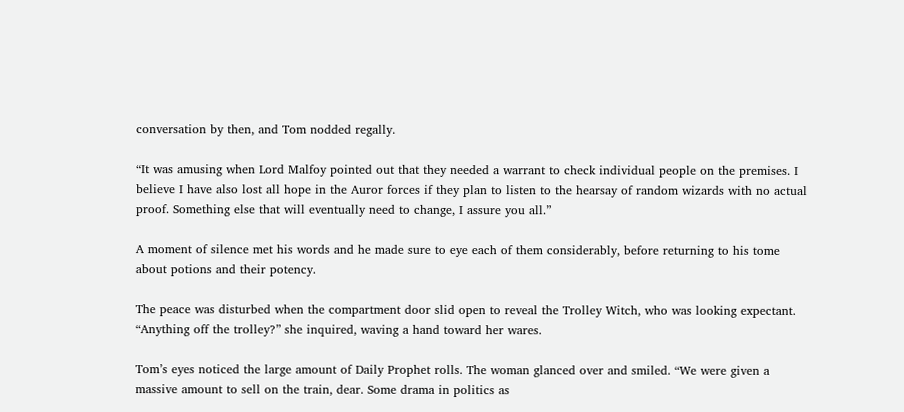conversation by then, and Tom nodded regally.

“It was amusing when Lord Malfoy pointed out that they needed a warrant to check individual people on the premises. I believe I have also lost all hope in the Auror forces if they plan to listen to the hearsay of random wizards with no actual proof. Something else that will eventually need to change, I assure you all.”

A moment of silence met his words and he made sure to eye each of them considerably, before returning to his tome about potions and their potency.

The peace was disturbed when the compartment door slid open to reveal the Trolley Witch, who was looking expectant. “Anything off the trolley?” she inquired, waving a hand toward her wares.

Tom’s eyes noticed the large amount of Daily Prophet rolls. The woman glanced over and smiled. “We were given a massive amount to sell on the train, dear. Some drama in politics as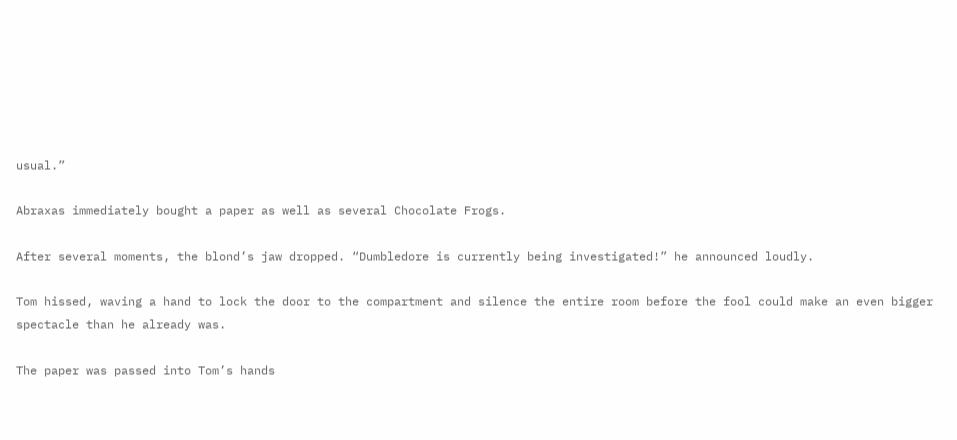usual.”

Abraxas immediately bought a paper as well as several Chocolate Frogs.

After several moments, the blond’s jaw dropped. “Dumbledore is currently being investigated!” he announced loudly.

Tom hissed, waving a hand to lock the door to the compartment and silence the entire room before the fool could make an even bigger spectacle than he already was.

The paper was passed into Tom’s hands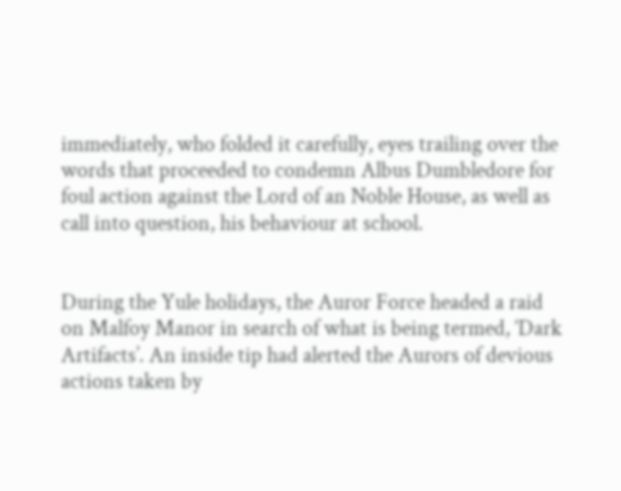immediately, who folded it carefully, eyes trailing over the words that proceeded to condemn Albus Dumbledore for foul action against the Lord of an Noble House, as well as call into question, his behaviour at school.


During the Yule holidays, the Auror Force headed a raid on Malfoy Manor in search of what is being termed, ‘Dark Artifacts’. An inside tip had alerted the Aurors of devious actions taken by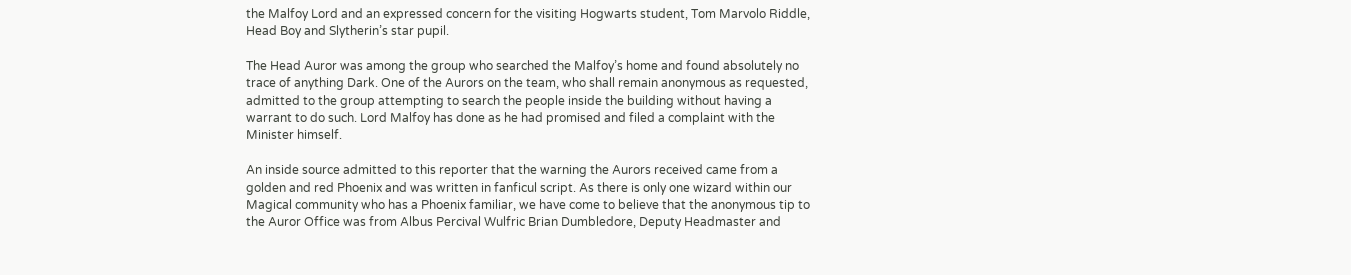the Malfoy Lord and an expressed concern for the visiting Hogwarts student, Tom Marvolo Riddle, Head Boy and Slytherin’s star pupil.

The Head Auror was among the group who searched the Malfoy’s home and found absolutely no trace of anything Dark. One of the Aurors on the team, who shall remain anonymous as requested, admitted to the group attempting to search the people inside the building without having a warrant to do such. Lord Malfoy has done as he had promised and filed a complaint with the Minister himself.

An inside source admitted to this reporter that the warning the Aurors received came from a golden and red Phoenix and was written in fanficul script. As there is only one wizard within our Magical community who has a Phoenix familiar, we have come to believe that the anonymous tip to the Auror Office was from Albus Percival Wulfric Brian Dumbledore, Deputy Headmaster and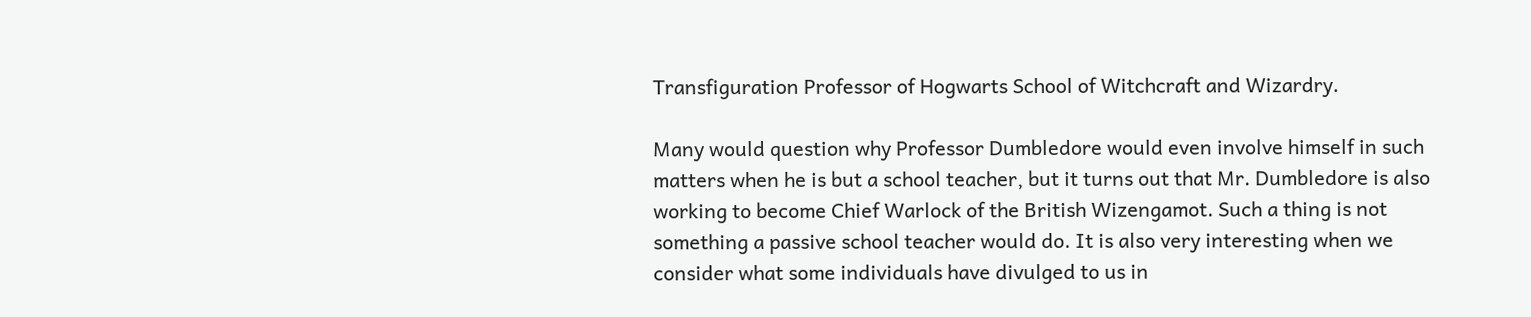Transfiguration Professor of Hogwarts School of Witchcraft and Wizardry.

Many would question why Professor Dumbledore would even involve himself in such matters when he is but a school teacher, but it turns out that Mr. Dumbledore is also working to become Chief Warlock of the British Wizengamot. Such a thing is not something a passive school teacher would do. It is also very interesting when we consider what some individuals have divulged to us in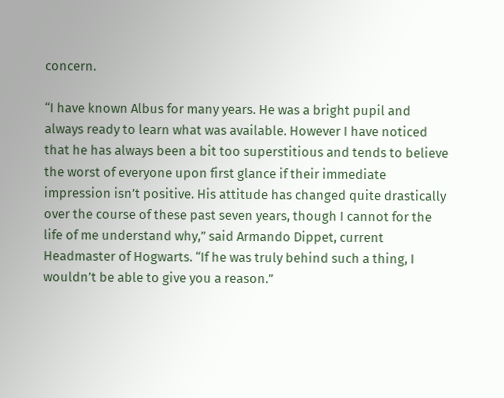concern.

“I have known Albus for many years. He was a bright pupil and always ready to learn what was available. However I have noticed that he has always been a bit too superstitious and tends to believe the worst of everyone upon first glance if their immediate impression isn’t positive. His attitude has changed quite drastically over the course of these past seven years, though I cannot for the life of me understand why,” said Armando Dippet, current Headmaster of Hogwarts. “If he was truly behind such a thing, I wouldn’t be able to give you a reason.”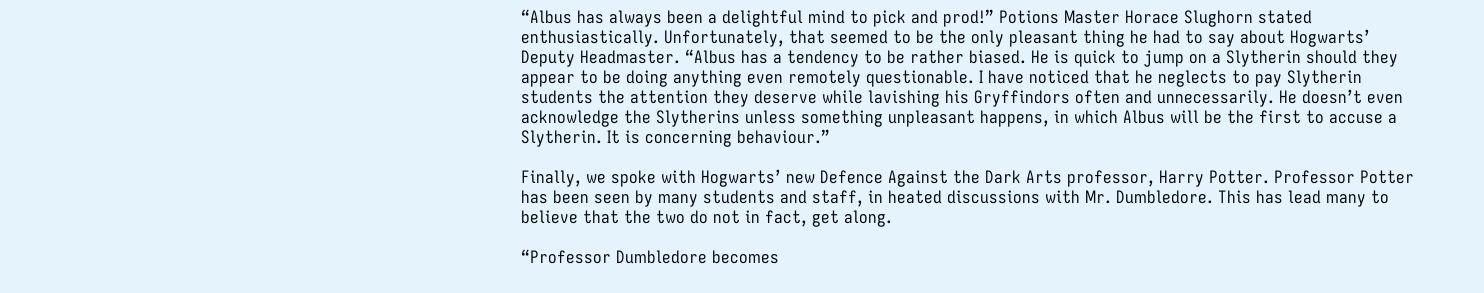“Albus has always been a delightful mind to pick and prod!” Potions Master Horace Slughorn stated enthusiastically. Unfortunately, that seemed to be the only pleasant thing he had to say about Hogwarts’ Deputy Headmaster. “Albus has a tendency to be rather biased. He is quick to jump on a Slytherin should they appear to be doing anything even remotely questionable. I have noticed that he neglects to pay Slytherin students the attention they deserve while lavishing his Gryffindors often and unnecessarily. He doesn’t even acknowledge the Slytherins unless something unpleasant happens, in which Albus will be the first to accuse a Slytherin. It is concerning behaviour.”

Finally, we spoke with Hogwarts’ new Defence Against the Dark Arts professor, Harry Potter. Professor Potter has been seen by many students and staff, in heated discussions with Mr. Dumbledore. This has lead many to believe that the two do not in fact, get along.

“Professor Dumbledore becomes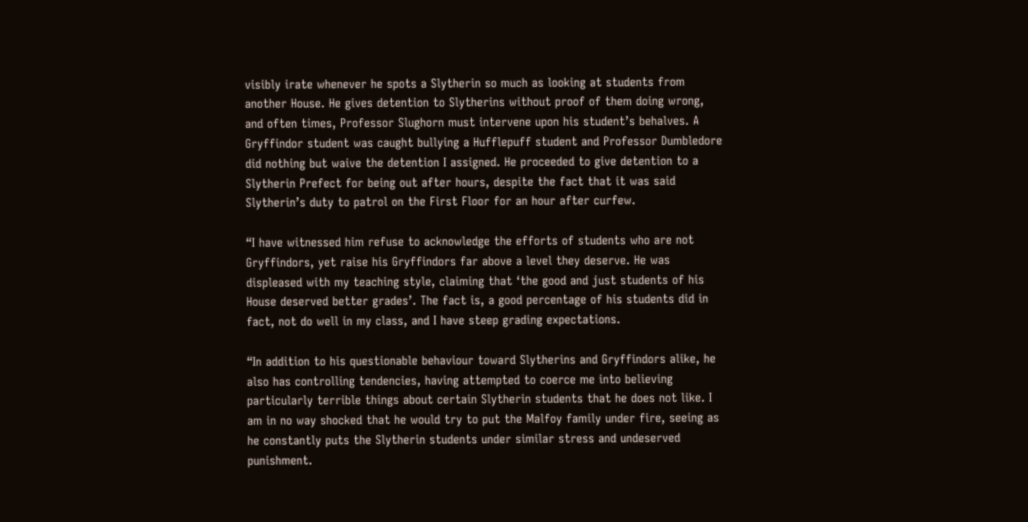visibly irate whenever he spots a Slytherin so much as looking at students from another House. He gives detention to Slytherins without proof of them doing wrong, and often times, Professor Slughorn must intervene upon his student’s behalves. A Gryffindor student was caught bullying a Hufflepuff student and Professor Dumbledore did nothing but waive the detention I assigned. He proceeded to give detention to a Slytherin Prefect for being out after hours, despite the fact that it was said Slytherin’s duty to patrol on the First Floor for an hour after curfew.

“I have witnessed him refuse to acknowledge the efforts of students who are not Gryffindors, yet raise his Gryffindors far above a level they deserve. He was displeased with my teaching style, claiming that ‘the good and just students of his House deserved better grades’. The fact is, a good percentage of his students did in fact, not do well in my class, and I have steep grading expectations.

“In addition to his questionable behaviour toward Slytherins and Gryffindors alike, he also has controlling tendencies, having attempted to coerce me into believing particularly terrible things about certain Slytherin students that he does not like. I am in no way shocked that he would try to put the Malfoy family under fire, seeing as he constantly puts the Slytherin students under similar stress and undeserved punishment.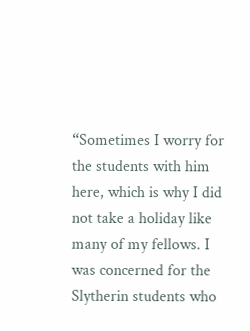“Sometimes I worry for the students with him here, which is why I did not take a holiday like many of my fellows. I was concerned for the Slytherin students who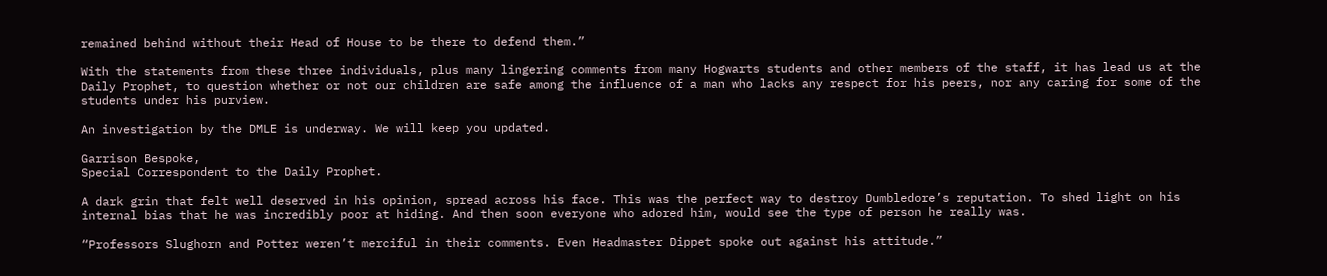remained behind without their Head of House to be there to defend them.”

With the statements from these three individuals, plus many lingering comments from many Hogwarts students and other members of the staff, it has lead us at the Daily Prophet, to question whether or not our children are safe among the influence of a man who lacks any respect for his peers, nor any caring for some of the students under his purview.

An investigation by the DMLE is underway. We will keep you updated.

Garrison Bespoke,
Special Correspondent to the Daily Prophet.

A dark grin that felt well deserved in his opinion, spread across his face. This was the perfect way to destroy Dumbledore’s reputation. To shed light on his internal bias that he was incredibly poor at hiding. And then soon everyone who adored him, would see the type of person he really was.

“Professors Slughorn and Potter weren’t merciful in their comments. Even Headmaster Dippet spoke out against his attitude.”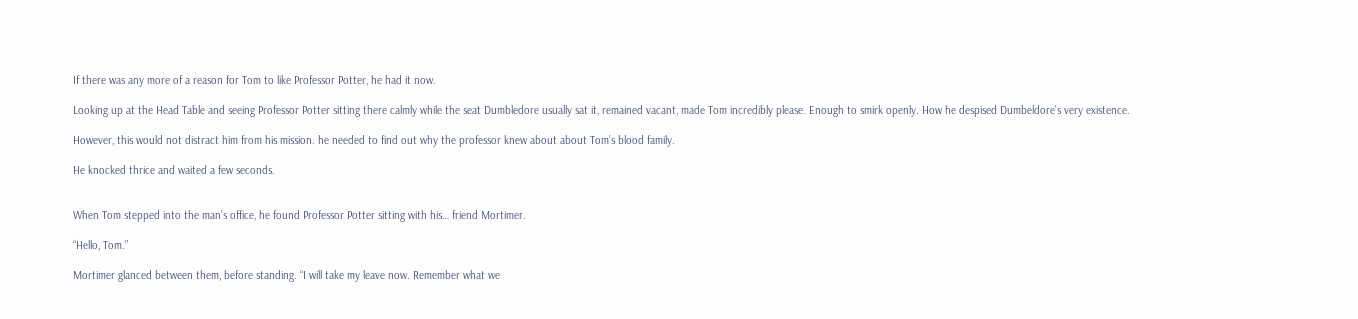If there was any more of a reason for Tom to like Professor Potter, he had it now.

Looking up at the Head Table and seeing Professor Potter sitting there calmly while the seat Dumbledore usually sat it, remained vacant, made Tom incredibly please. Enough to smirk openly. How he despised Dumbeldore’s very existence.

However, this would not distract him from his mission. he needed to find out why the professor knew about about Tom’s blood family.

He knocked thrice and waited a few seconds.


When Tom stepped into the man’s office, he found Professor Potter sitting with his… friend Mortimer.

“Hello, Tom.”

Mortimer glanced between them, before standing. “I will take my leave now. Remember what we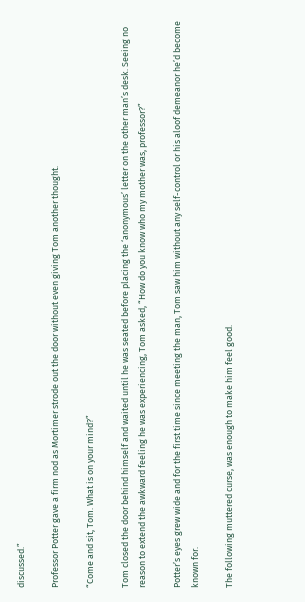discussed.”

Professor Potter gave a firm nod as Mortimer strode out the door without even giving Tom another thought.

“Come and sit, Tom. What is on your mind?”

Tom closed the door behind himself and waited until he was seated before placing the ‘anonymous’ letter on the other man’s desk. Seeing no reason to extend the awkward feeling he was experiencing, Tom asked, “How do you know who my mother was, professor?”

Potter’s eyes grew wide and for the first time since meeting the man, Tom saw him without any self-control or his aloof demeanor he’d become known for.

The following muttered curse, was enough to make him feel good.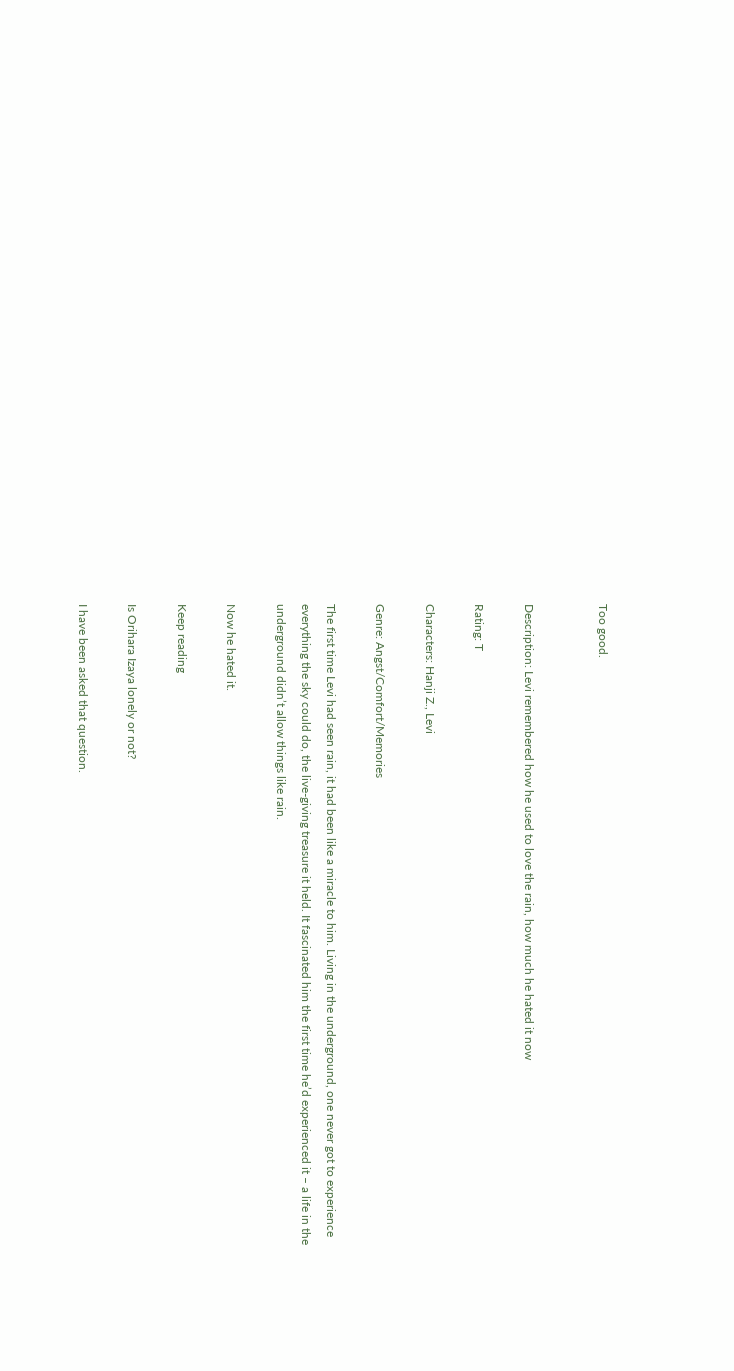Too good.


Description: Levi remembered how he used to love the rain, how much he hated it now

Rating: T

Characters: Hanji Z., Levi

Genre: Angst/Comfort/Memories

The first time Levi had seen rain, it had been like a miracle to him. Living in the underground, one never got to experience everything the sky could do, the live-giving treasure it held. It fascinated him the first time he’d experienced it – a life in the underground didn’t allow things like rain.

Now he hated it.

Keep reading

Is Orihara Izaya lonely or not?

I have been asked that question.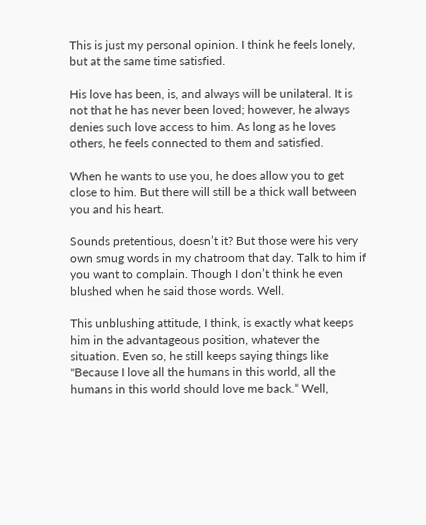This is just my personal opinion. I think he feels lonely, but at the same time satisfied.

His love has been, is, and always will be unilateral. It is not that he has never been loved; however, he always denies such love access to him. As long as he loves others, he feels connected to them and satisfied.

When he wants to use you, he does allow you to get close to him. But there will still be a thick wall between you and his heart.

Sounds pretentious, doesn’t it? But those were his very own smug words in my chatroom that day. Talk to him if you want to complain. Though I don’t think he even blushed when he said those words. Well.

This unblushing attitude, I think, is exactly what keeps him in the advantageous position, whatever the situation. Even so, he still keeps saying things like  "Because I love all the humans in this world, all the humans in this world should love me back.“ Well,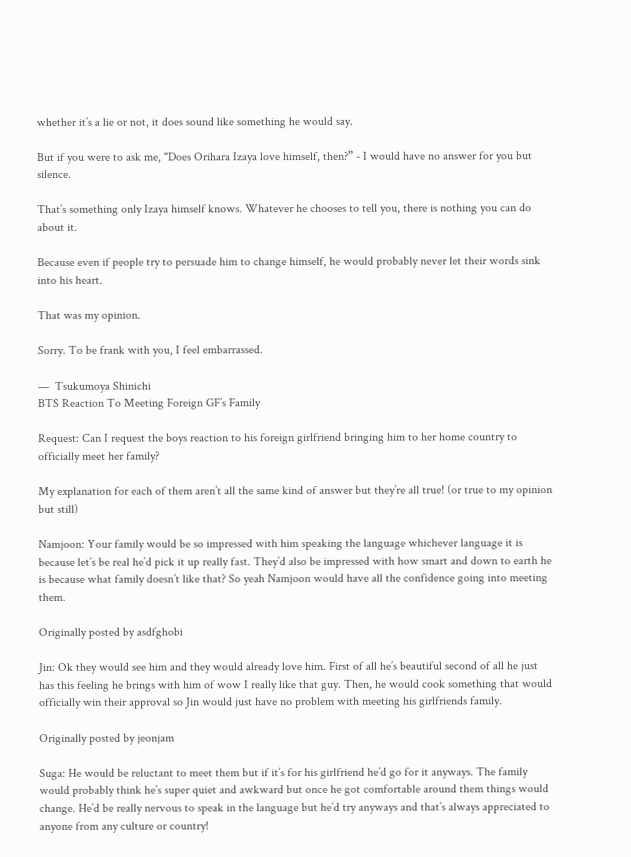whether it’s a lie or not, it does sound like something he would say.

But if you were to ask me, "Does Orihara Izaya love himself, then?” - I would have no answer for you but silence.

That’s something only Izaya himself knows. Whatever he chooses to tell you, there is nothing you can do about it.

Because even if people try to persuade him to change himself, he would probably never let their words sink into his heart.

That was my opinion.

Sorry. To be frank with you, I feel embarrassed.

—  Tsukumoya Shinichi
BTS Reaction To Meeting Foreign GF’s Family

Request: Can I request the boys reaction to his foreign girlfriend bringing him to her home country to officially meet her family?

My explanation for each of them aren’t all the same kind of answer but they’re all true! (or true to my opinion but still)

Namjoon: Your family would be so impressed with him speaking the language whichever language it is because let’s be real he’d pick it up really fast. They’d also be impressed with how smart and down to earth he is because what family doesn’t like that? So yeah Namjoon would have all the confidence going into meeting them.

Originally posted by asdfghobi

Jin: Ok they would see him and they would already love him. First of all he’s beautiful second of all he just has this feeling he brings with him of wow I really like that guy. Then, he would cook something that would officially win their approval so Jin would just have no problem with meeting his girlfriends family.

Originally posted by jeonjam

Suga: He would be reluctant to meet them but if it’s for his girlfriend he’d go for it anyways. The family would probably think he’s super quiet and awkward but once he got comfortable around them things would change. He’d be really nervous to speak in the language but he’d try anyways and that’s always appreciated to anyone from any culture or country!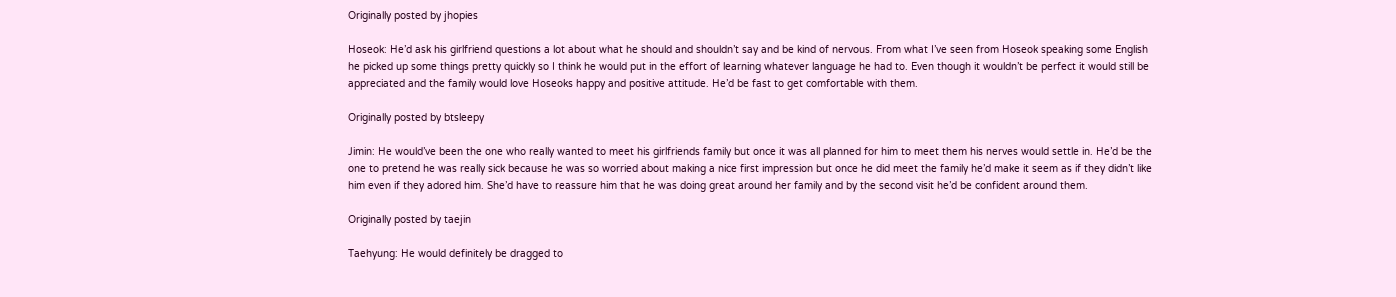Originally posted by jhopies

Hoseok: He’d ask his girlfriend questions a lot about what he should and shouldn’t say and be kind of nervous. From what I’ve seen from Hoseok speaking some English he picked up some things pretty quickly so I think he would put in the effort of learning whatever language he had to. Even though it wouldn’t be perfect it would still be appreciated and the family would love Hoseoks happy and positive attitude. He’d be fast to get comfortable with them.

Originally posted by btsleepy

Jimin: He would’ve been the one who really wanted to meet his girlfriends family but once it was all planned for him to meet them his nerves would settle in. He’d be the one to pretend he was really sick because he was so worried about making a nice first impression but once he did meet the family he’d make it seem as if they didn’t like him even if they adored him. She’d have to reassure him that he was doing great around her family and by the second visit he’d be confident around them.

Originally posted by taejin

Taehyung: He would definitely be dragged to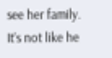see her family. It’s not like he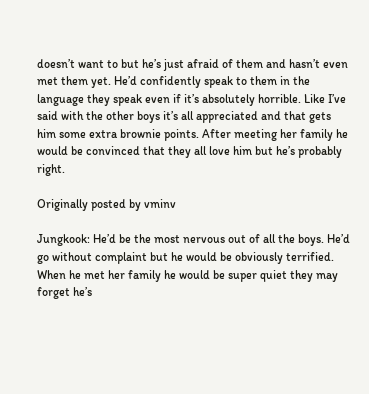doesn’t want to but he’s just afraid of them and hasn’t even met them yet. He’d confidently speak to them in the language they speak even if it’s absolutely horrible. Like I’ve said with the other boys it’s all appreciated and that gets him some extra brownie points. After meeting her family he would be convinced that they all love him but he’s probably right.

Originally posted by vminv

Jungkook: He’d be the most nervous out of all the boys. He’d go without complaint but he would be obviously terrified. When he met her family he would be super quiet they may forget he’s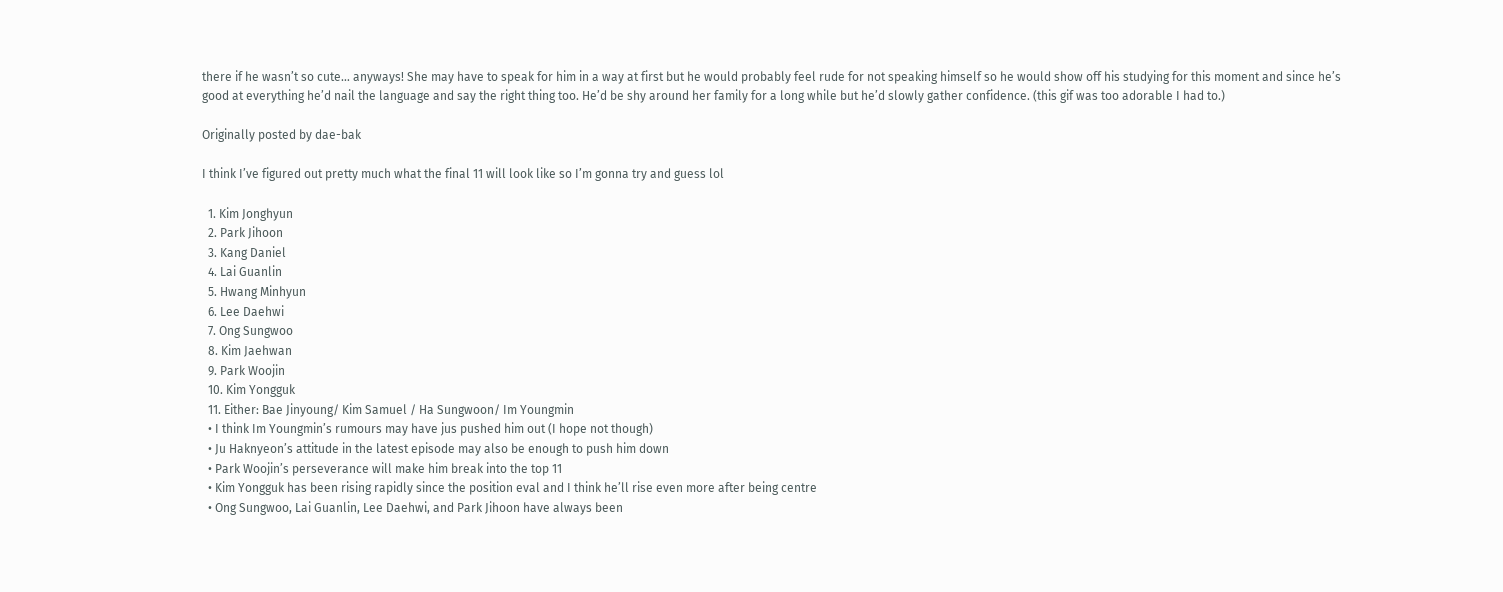there if he wasn’t so cute… anyways! She may have to speak for him in a way at first but he would probably feel rude for not speaking himself so he would show off his studying for this moment and since he’s good at everything he’d nail the language and say the right thing too. He’d be shy around her family for a long while but he’d slowly gather confidence. (this gif was too adorable I had to.)

Originally posted by dae-bak

I think I’ve figured out pretty much what the final 11 will look like so I’m gonna try and guess lol

  1. Kim Jonghyun
  2. Park Jihoon
  3. Kang Daniel
  4. Lai Guanlin
  5. Hwang Minhyun
  6. Lee Daehwi
  7. Ong Sungwoo
  8. Kim Jaehwan
  9. Park Woojin
  10. Kim Yongguk
  11. Either: Bae Jinyoung/ Kim Samuel / Ha Sungwoon/ Im Youngmin
  • I think Im Youngmin’s rumours may have jus pushed him out (I hope not though)
  • Ju Haknyeon’s attitude in the latest episode may also be enough to push him down
  • Park Woojin’s perseverance will make him break into the top 11
  • Kim Yongguk has been rising rapidly since the position eval and I think he’ll rise even more after being centre
  • Ong Sungwoo, Lai Guanlin, Lee Daehwi, and Park Jihoon have always been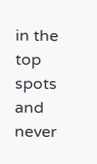in the top spots and never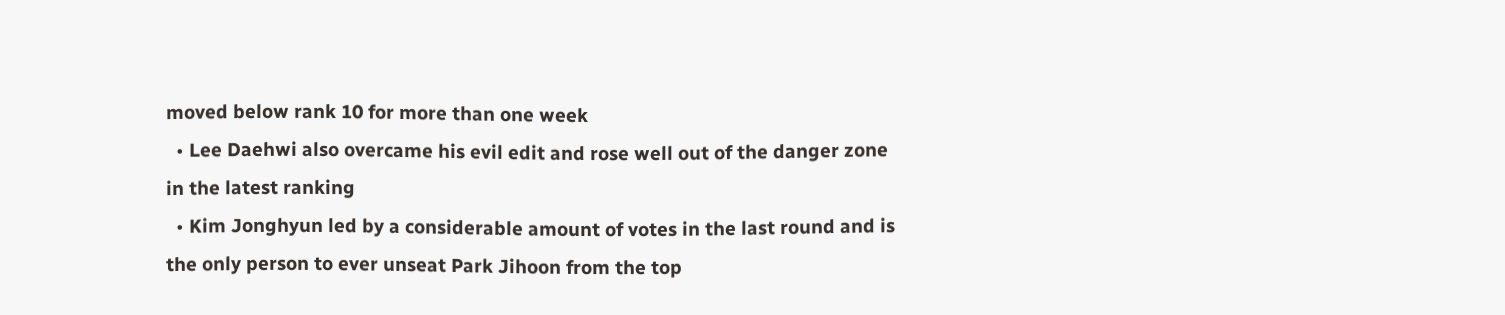moved below rank 10 for more than one week
  • Lee Daehwi also overcame his evil edit and rose well out of the danger zone in the latest ranking
  • Kim Jonghyun led by a considerable amount of votes in the last round and is the only person to ever unseat Park Jihoon from the top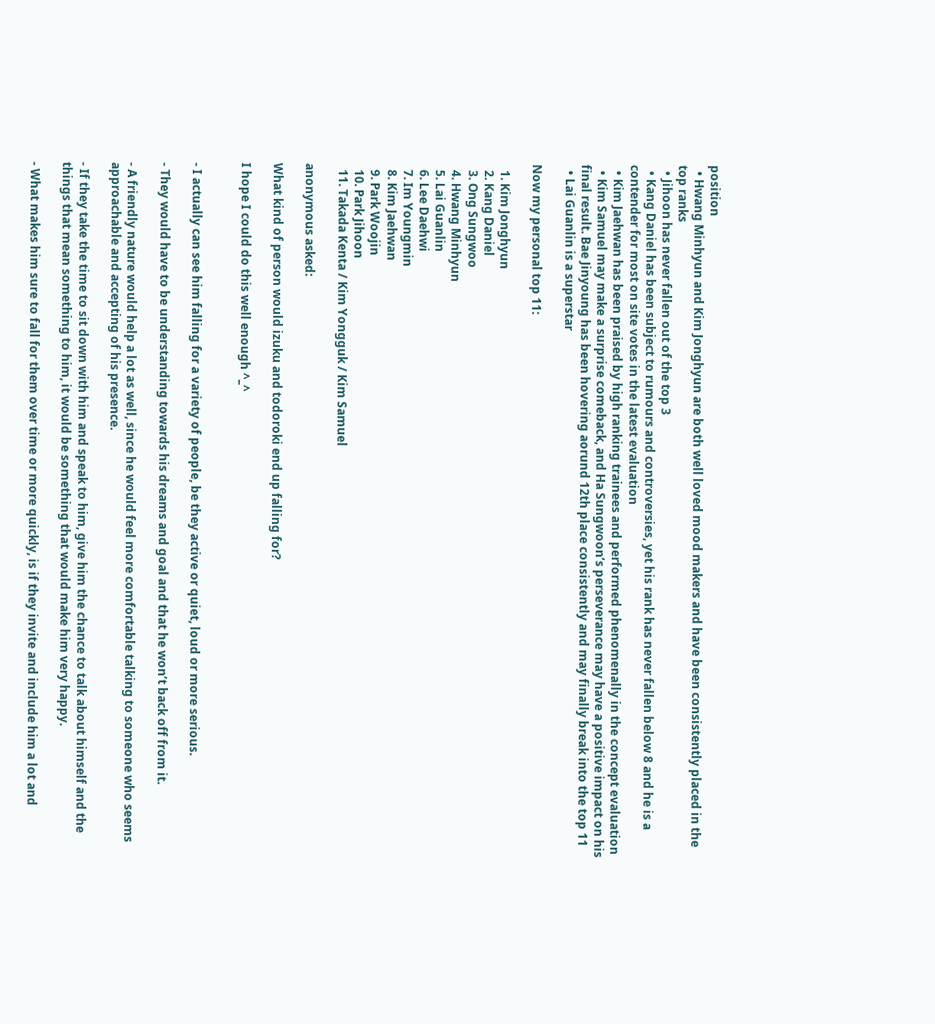position
  • Hwang Minhyun and Kim Jonghyun are both well loved mood makers and have been consistently placed in the top ranks
  • Jihoon has never fallen out of the top 3
  • Kang Daniel has been subject to rumours and controversies, yet his rank has never fallen below 8 and he is a contender for most on site votes in the latest evaluation
  • Kim Jaehwan has been praised by high ranking trainees and performed phenomenally in the concept evaluation
  • Kim Samuel may make a surprise comeback, and Ha Sungwoon’s perseverance may have a positive impact on his final result. Bae Jinyoung has been hovering aorund 12th place consistently and may finally break into the top 11
  • Lai Guanlin is a superstar

Now my personal top 11:

  1. Kim Jonghyun
  2. Kang Daniel
  3. Ong Sungwoo
  4. Hwang Minhyun
  5. Lai Guanlin
  6. Lee Daehwi
  7. Im Youngmin
  8. Kim Jaehwan
  9. Park Woojin
  10. Park Jihoon
  11. Takada Kenta / Kim Yongguk / Kim Samuel

anonymous asked:

What kind of person would izuku and todoroki end up falling for?

I hope I could do this well enough ^_^


- I actually can see him falling for a variety of people, be they active or quiet, loud or more serious.

- They would have to be understanding towards his dreams and goal and that he won’t back off from it.

- A friendly nature would help a lot as well, since he would feel more comfortable talking to someone who seems approachable and accepting of his presence.

- If they take the time to sit down with him and speak to him, give him the chance to talk about himself and the things that mean something to him, it would be something that would make him very happy.

- What makes him sure to fall for them over time or more quickly, is if they invite and include him a lot and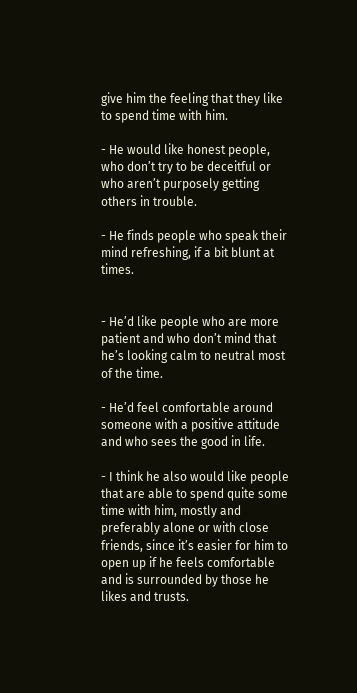give him the feeling that they like to spend time with him.

- He would like honest people, who don’t try to be deceitful or who aren’t purposely getting others in trouble.

- He finds people who speak their mind refreshing, if a bit blunt at times.


- He’d like people who are more patient and who don’t mind that he’s looking calm to neutral most of the time.

- He’d feel comfortable around someone with a positive attitude and who sees the good in life.

- I think he also would like people that are able to spend quite some time with him, mostly and preferably alone or with close friends, since it’s easier for him to open up if he feels comfortable and is surrounded by those he likes and trusts.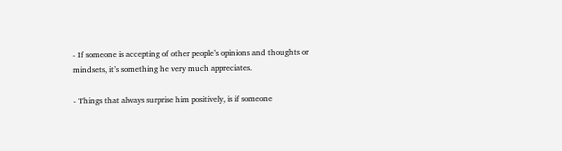- If someone is accepting of other people’s opinions and thoughts or mindsets, it’s something he very much appreciates.

- Things that always surprise him positively, is if someone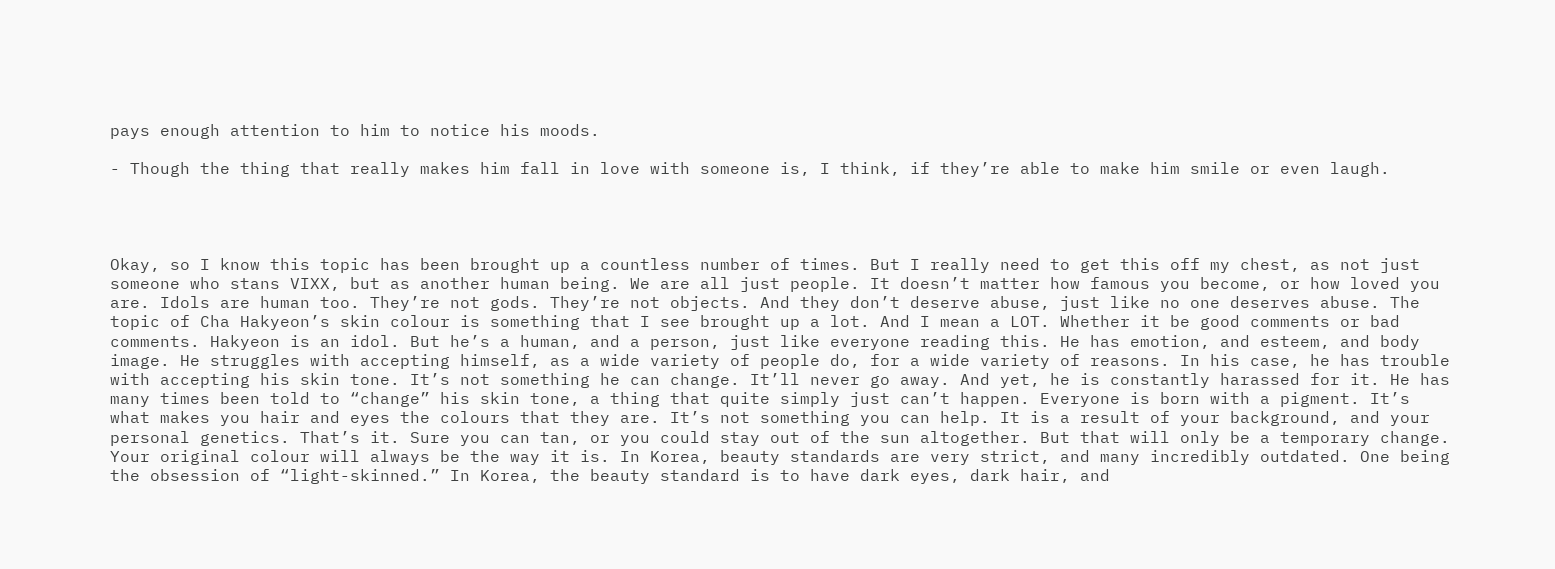pays enough attention to him to notice his moods.

- Though the thing that really makes him fall in love with someone is, I think, if they’re able to make him smile or even laugh.




Okay, so I know this topic has been brought up a countless number of times. But I really need to get this off my chest, as not just someone who stans VIXX, but as another human being. We are all just people. It doesn’t matter how famous you become, or how loved you are. Idols are human too. They’re not gods. They’re not objects. And they don’t deserve abuse, just like no one deserves abuse. The topic of Cha Hakyeon’s skin colour is something that I see brought up a lot. And I mean a LOT. Whether it be good comments or bad comments. Hakyeon is an idol. But he’s a human, and a person, just like everyone reading this. He has emotion, and esteem, and body image. He struggles with accepting himself, as a wide variety of people do, for a wide variety of reasons. In his case, he has trouble with accepting his skin tone. It’s not something he can change. It’ll never go away. And yet, he is constantly harassed for it. He has many times been told to “change” his skin tone, a thing that quite simply just can’t happen. Everyone is born with a pigment. It’s what makes you hair and eyes the colours that they are. It’s not something you can help. It is a result of your background, and your personal genetics. That’s it. Sure you can tan, or you could stay out of the sun altogether. But that will only be a temporary change. Your original colour will always be the way it is. In Korea, beauty standards are very strict, and many incredibly outdated. One being the obsession of “light-skinned.” In Korea, the beauty standard is to have dark eyes, dark hair, and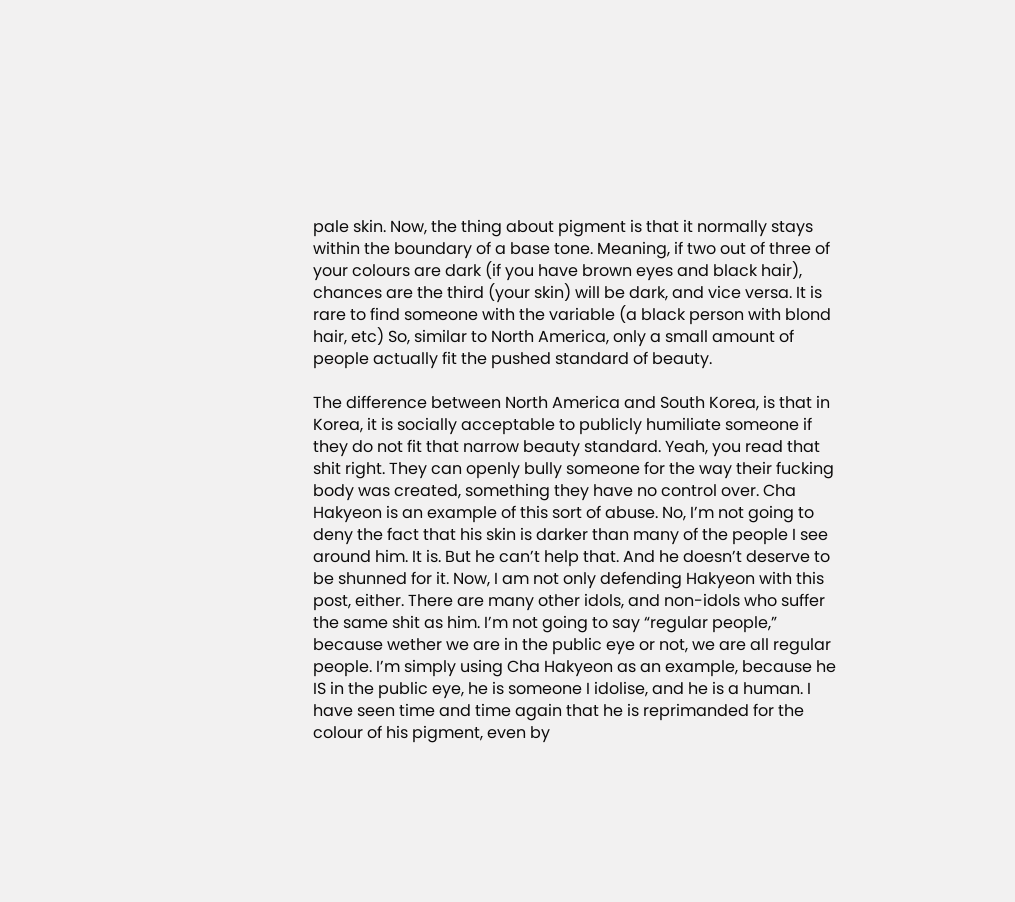pale skin. Now, the thing about pigment is that it normally stays within the boundary of a base tone. Meaning, if two out of three of your colours are dark (if you have brown eyes and black hair), chances are the third (your skin) will be dark, and vice versa. It is rare to find someone with the variable (a black person with blond hair, etc) So, similar to North America, only a small amount of people actually fit the pushed standard of beauty.

The difference between North America and South Korea, is that in Korea, it is socially acceptable to publicly humiliate someone if they do not fit that narrow beauty standard. Yeah, you read that shit right. They can openly bully someone for the way their fucking body was created, something they have no control over. Cha Hakyeon is an example of this sort of abuse. No, I’m not going to deny the fact that his skin is darker than many of the people I see around him. It is. But he can’t help that. And he doesn’t deserve to be shunned for it. Now, I am not only defending Hakyeon with this post, either. There are many other idols, and non-idols who suffer the same shit as him. I’m not going to say “regular people,” because wether we are in the public eye or not, we are all regular people. I’m simply using Cha Hakyeon as an example, because he IS in the public eye, he is someone I idolise, and he is a human. I have seen time and time again that he is reprimanded for the colour of his pigment, even by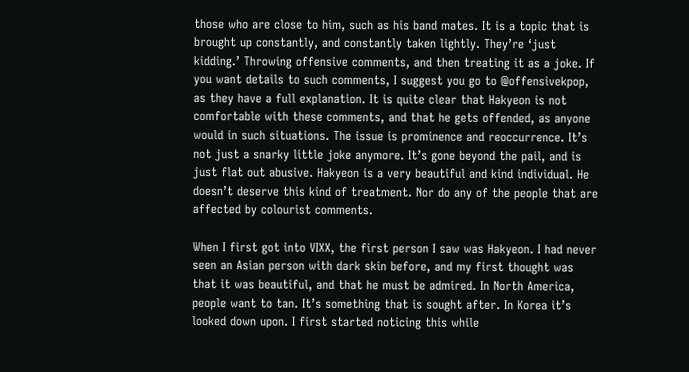those who are close to him, such as his band mates. It is a topic that is brought up constantly, and constantly taken lightly. They’re ‘just kidding.’ Throwing offensive comments, and then treating it as a joke. If you want details to such comments, I suggest you go to @offensivekpop, as they have a full explanation. It is quite clear that Hakyeon is not comfortable with these comments, and that he gets offended, as anyone would in such situations. The issue is prominence and reoccurrence. It’s not just a snarky little joke anymore. It’s gone beyond the pail, and is just flat out abusive. Hakyeon is a very beautiful and kind individual. He doesn’t deserve this kind of treatment. Nor do any of the people that are affected by colourist comments.

When I first got into VIXX, the first person I saw was Hakyeon. I had never seen an Asian person with dark skin before, and my first thought was that it was beautiful, and that he must be admired. In North America, people want to tan. It’s something that is sought after. In Korea it’s looked down upon. I first started noticing this while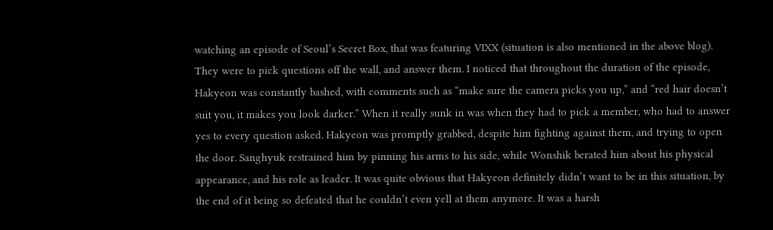watching an episode of Seoul’s Secret Box, that was featuring VIXX (situation is also mentioned in the above blog). They were to pick questions off the wall, and answer them. I noticed that throughout the duration of the episode, Hakyeon was constantly bashed, with comments such as “make sure the camera picks you up,” and “red hair doesn’t suit you, it makes you look darker.” When it really sunk in was when they had to pick a member, who had to answer yes to every question asked. Hakyeon was promptly grabbed, despite him fighting against them, and trying to open the door. Sanghyuk restrained him by pinning his arms to his side, while Wonshik berated him about his physical appearance, and his role as leader. It was quite obvious that Hakyeon definitely didn’t want to be in this situation, by the end of it being so defeated that he couldn’t even yell at them anymore. It was a harsh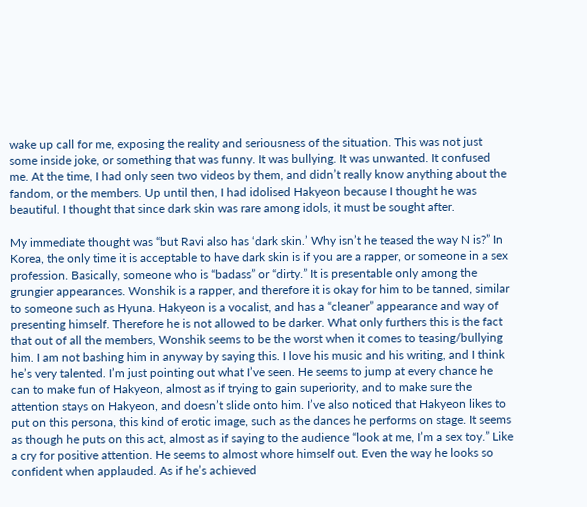wake up call for me, exposing the reality and seriousness of the situation. This was not just some inside joke, or something that was funny. It was bullying. It was unwanted. It confused me. At the time, I had only seen two videos by them, and didn’t really know anything about the fandom, or the members. Up until then, I had idolised Hakyeon because I thought he was beautiful. I thought that since dark skin was rare among idols, it must be sought after.

My immediate thought was “but Ravi also has ‘dark skin.’ Why isn’t he teased the way N is?” In Korea, the only time it is acceptable to have dark skin is if you are a rapper, or someone in a sex profession. Basically, someone who is “badass” or “dirty.” It is presentable only among the grungier appearances. Wonshik is a rapper, and therefore it is okay for him to be tanned, similar to someone such as Hyuna. Hakyeon is a vocalist, and has a “cleaner” appearance and way of presenting himself. Therefore he is not allowed to be darker. What only furthers this is the fact that out of all the members, Wonshik seems to be the worst when it comes to teasing/bullying him. I am not bashing him in anyway by saying this. I love his music and his writing, and I think he’s very talented. I’m just pointing out what I’ve seen. He seems to jump at every chance he can to make fun of Hakyeon, almost as if trying to gain superiority, and to make sure the attention stays on Hakyeon, and doesn’t slide onto him. I’ve also noticed that Hakyeon likes to put on this persona, this kind of erotic image, such as the dances he performs on stage. It seems as though he puts on this act, almost as if saying to the audience “look at me, I’m a sex toy.” Like a cry for positive attention. He seems to almost whore himself out. Even the way he looks so confident when applauded. As if he’s achieved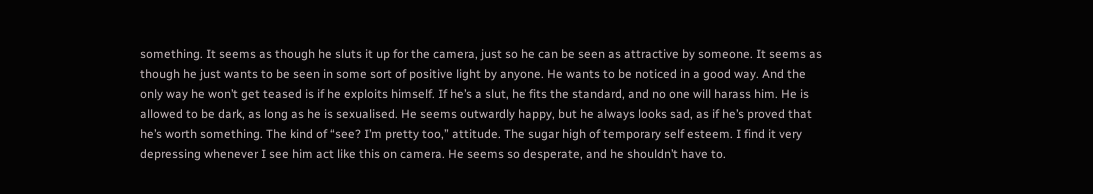something. It seems as though he sluts it up for the camera, just so he can be seen as attractive by someone. It seems as though he just wants to be seen in some sort of positive light by anyone. He wants to be noticed in a good way. And the only way he won’t get teased is if he exploits himself. If he’s a slut, he fits the standard, and no one will harass him. He is allowed to be dark, as long as he is sexualised. He seems outwardly happy, but he always looks sad, as if he’s proved that he’s worth something. The kind of “see? I’m pretty too,” attitude. The sugar high of temporary self esteem. I find it very depressing whenever I see him act like this on camera. He seems so desperate, and he shouldn’t have to.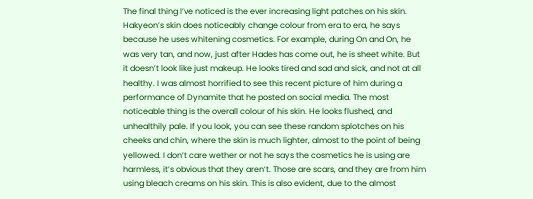The final thing I’ve noticed is the ever increasing light patches on his skin. Hakyeon’s skin does noticeably change colour from era to era, he says because he uses whitening cosmetics. For example, during On and On, he was very tan, and now, just after Hades has come out, he is sheet white. But it doesn’t look like just makeup. He looks tired and sad and sick, and not at all healthy. I was almost horrified to see this recent picture of him during a performance of Dynamite that he posted on social media. The most noticeable thing is the overall colour of his skin. He looks flushed, and unhealthily pale. If you look, you can see these random splotches on his cheeks and chin, where the skin is much lighter, almost to the point of being yellowed. I don’t care wether or not he says the cosmetics he is using are harmless, it’s obvious that they aren’t. Those are scars, and they are from him using bleach creams on his skin. This is also evident, due to the almost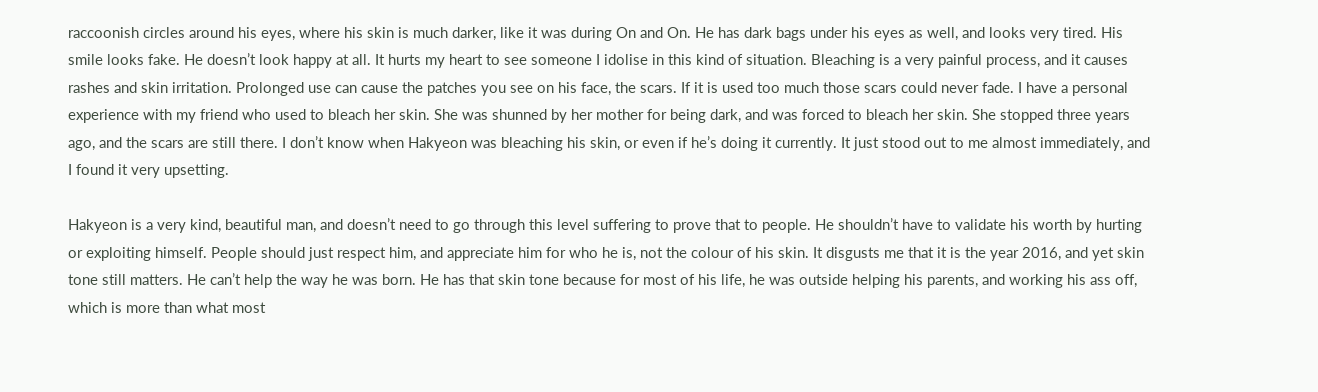raccoonish circles around his eyes, where his skin is much darker, like it was during On and On. He has dark bags under his eyes as well, and looks very tired. His smile looks fake. He doesn’t look happy at all. It hurts my heart to see someone I idolise in this kind of situation. Bleaching is a very painful process, and it causes rashes and skin irritation. Prolonged use can cause the patches you see on his face, the scars. If it is used too much those scars could never fade. I have a personal experience with my friend who used to bleach her skin. She was shunned by her mother for being dark, and was forced to bleach her skin. She stopped three years ago, and the scars are still there. I don’t know when Hakyeon was bleaching his skin, or even if he’s doing it currently. It just stood out to me almost immediately, and I found it very upsetting.

Hakyeon is a very kind, beautiful man, and doesn’t need to go through this level suffering to prove that to people. He shouldn’t have to validate his worth by hurting or exploiting himself. People should just respect him, and appreciate him for who he is, not the colour of his skin. It disgusts me that it is the year 2016, and yet skin tone still matters. He can’t help the way he was born. He has that skin tone because for most of his life, he was outside helping his parents, and working his ass off, which is more than what most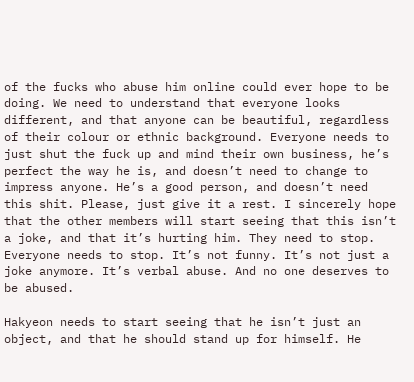of the fucks who abuse him online could ever hope to be doing. We need to understand that everyone looks different, and that anyone can be beautiful, regardless of their colour or ethnic background. Everyone needs to just shut the fuck up and mind their own business, he’s perfect the way he is, and doesn’t need to change to impress anyone. He’s a good person, and doesn’t need this shit. Please, just give it a rest. I sincerely hope that the other members will start seeing that this isn’t a joke, and that it’s hurting him. They need to stop. Everyone needs to stop. It’s not funny. It’s not just a joke anymore. It’s verbal abuse. And no one deserves to be abused.

Hakyeon needs to start seeing that he isn’t just an object, and that he should stand up for himself. He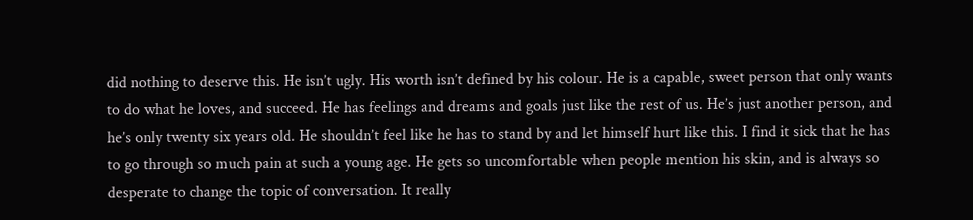did nothing to deserve this. He isn’t ugly. His worth isn’t defined by his colour. He is a capable, sweet person that only wants to do what he loves, and succeed. He has feelings and dreams and goals just like the rest of us. He’s just another person, and he’s only twenty six years old. He shouldn’t feel like he has to stand by and let himself hurt like this. I find it sick that he has to go through so much pain at such a young age. He gets so uncomfortable when people mention his skin, and is always so desperate to change the topic of conversation. It really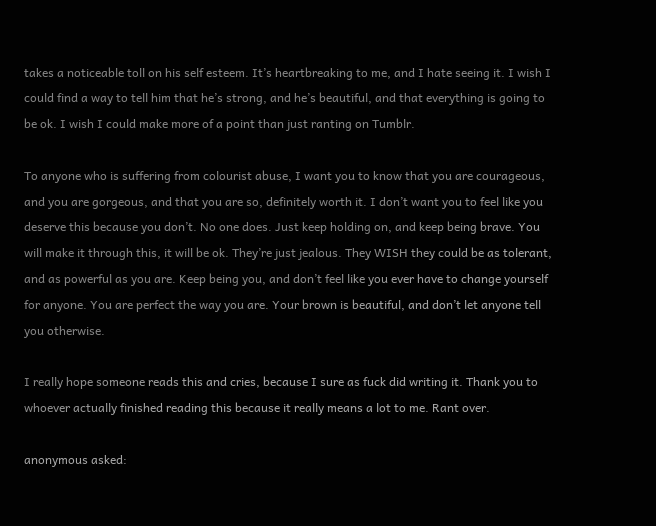takes a noticeable toll on his self esteem. It’s heartbreaking to me, and I hate seeing it. I wish I could find a way to tell him that he’s strong, and he’s beautiful, and that everything is going to be ok. I wish I could make more of a point than just ranting on Tumblr.

To anyone who is suffering from colourist abuse, I want you to know that you are courageous, and you are gorgeous, and that you are so, definitely worth it. I don’t want you to feel like you deserve this because you don’t. No one does. Just keep holding on, and keep being brave. You will make it through this, it will be ok. They’re just jealous. They WISH they could be as tolerant, and as powerful as you are. Keep being you, and don’t feel like you ever have to change yourself for anyone. You are perfect the way you are. Your brown is beautiful, and don’t let anyone tell you otherwise.

I really hope someone reads this and cries, because I sure as fuck did writing it. Thank you to whoever actually finished reading this because it really means a lot to me. Rant over.

anonymous asked: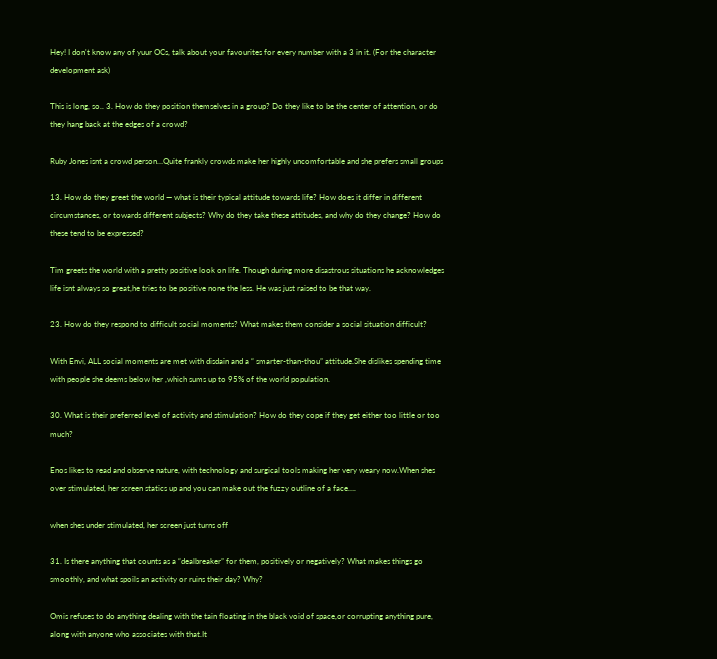Hey! I don't know any of yuur OCs, talk about your favourites for every number with a 3 in it. (For the character development ask)

This is long, so.. 3. How do they position themselves in a group? Do they like to be the center of attention, or do they hang back at the edges of a crowd?

Ruby Jones isnt a crowd person…Quite frankly crowds make her highly uncomfortable and she prefers small groups

13. How do they greet the world — what is their typical attitude towards life? How does it differ in different circumstances, or towards different subjects? Why do they take these attitudes, and why do they change? How do these tend to be expressed?

Tim greets the world with a pretty positive look on life. Though during more disastrous situations he acknowledges life isnt always so great,he tries to be positive none the less. He was just raised to be that way.

23. How do they respond to difficult social moments? What makes them consider a social situation difficult?

With Envi, ALL social moments are met with disdain and a “ smarter-than-thou” attitude.She dislikes spending time with people she deems below her ,which sums up to 95% of the world population.

30. What is their preferred level of activity and stimulation? How do they cope if they get either too little or too much?

Enos likes to read and observe nature, with technology and surgical tools making her very weary now.When shes over stimulated, her screen statics up and you can make out the fuzzy outline of a face….

when shes under stimulated, her screen just turns off

31. Is there anything that counts as a “dealbreaker” for them, positively or negatively? What makes things go smoothly, and what spoils an activity or ruins their day? Why?

Omis refuses to do anything dealing with the tain floating in the black void of space,or corrupting anything pure, along with anyone who associates with that.It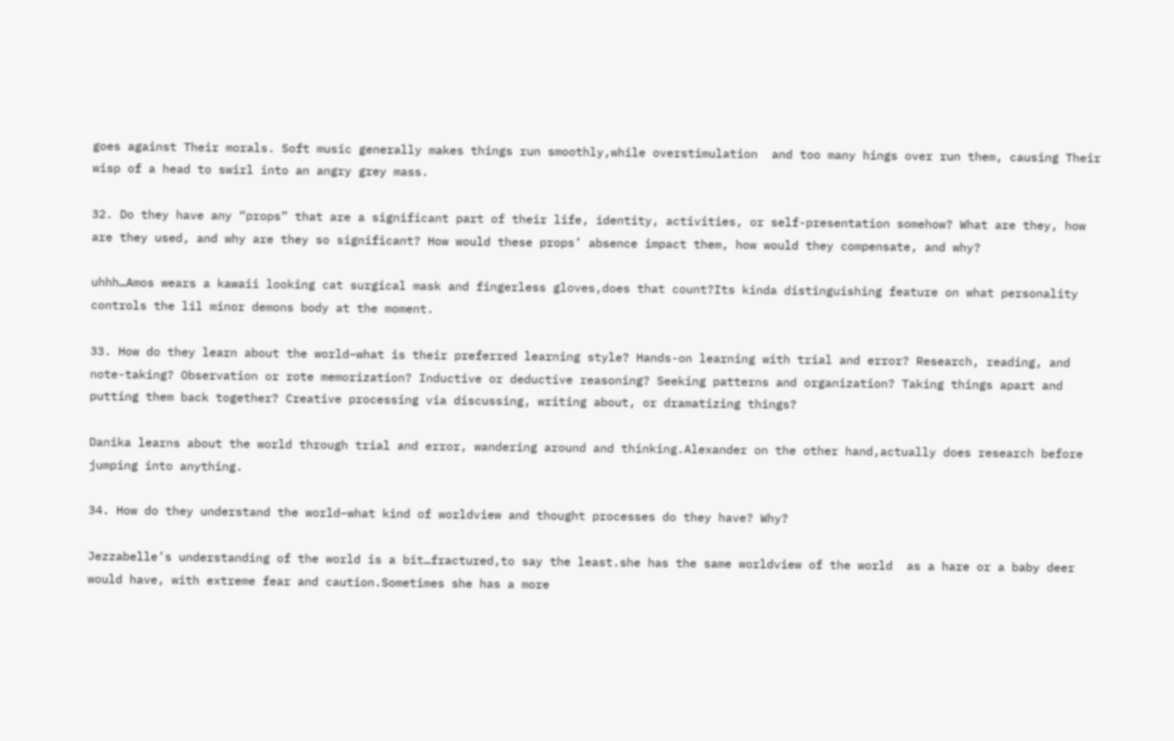goes against Their morals. Soft music generally makes things run smoothly,while overstimulation  and too many hings over run them, causing Their wisp of a head to swirl into an angry grey mass.

32. Do they have any “props” that are a significant part of their life, identity, activities, or self-presentation somehow? What are they, how are they used, and why are they so significant? How would these props’ absence impact them, how would they compensate, and why?

uhhh…Amos wears a kawaii looking cat surgical mask and fingerless gloves,does that count?Its kinda distinguishing feature on what personality controls the lil minor demons body at the moment.

33. How do they learn about the world–what is their preferred learning style? Hands-on learning with trial and error? Research, reading, and note-taking? Observation or rote memorization? Inductive or deductive reasoning? Seeking patterns and organization? Taking things apart and putting them back together? Creative processing via discussing, writing about, or dramatizing things?

Danika learns about the world through trial and error, wandering around and thinking.Alexander on the other hand,actually does research before jumping into anything.

34. How do they understand the world–what kind of worldview and thought processes do they have? Why?

Jezzabelle’s understanding of the world is a bit…fractured,to say the least.she has the same worldview of the world  as a hare or a baby deer would have, with extreme fear and caution.Sometimes she has a more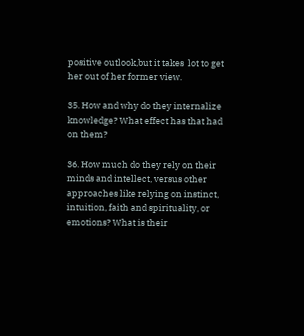positive outlook,but it takes  lot to get her out of her former view.

35. How and why do they internalize knowledge? What effect has that had on them?

36. How much do they rely on their minds and intellect, versus other approaches like relying on instinct, intuition, faith and spirituality, or emotions? What is their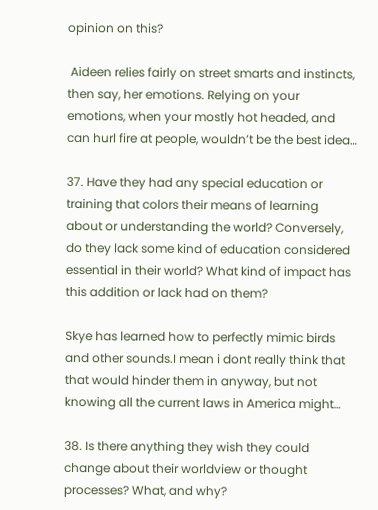opinion on this?

 Aideen relies fairly on street smarts and instincts, then say, her emotions. Relying on your emotions, when your mostly hot headed, and can hurl fire at people, wouldn’t be the best idea…

37. Have they had any special education or training that colors their means of learning about or understanding the world? Conversely, do they lack some kind of education considered essential in their world? What kind of impact has this addition or lack had on them?

Skye has learned how to perfectly mimic birds and other sounds.I mean i dont really think that that would hinder them in anyway, but not knowing all the current laws in America might…

38. Is there anything they wish they could change about their worldview or thought processes? What, and why?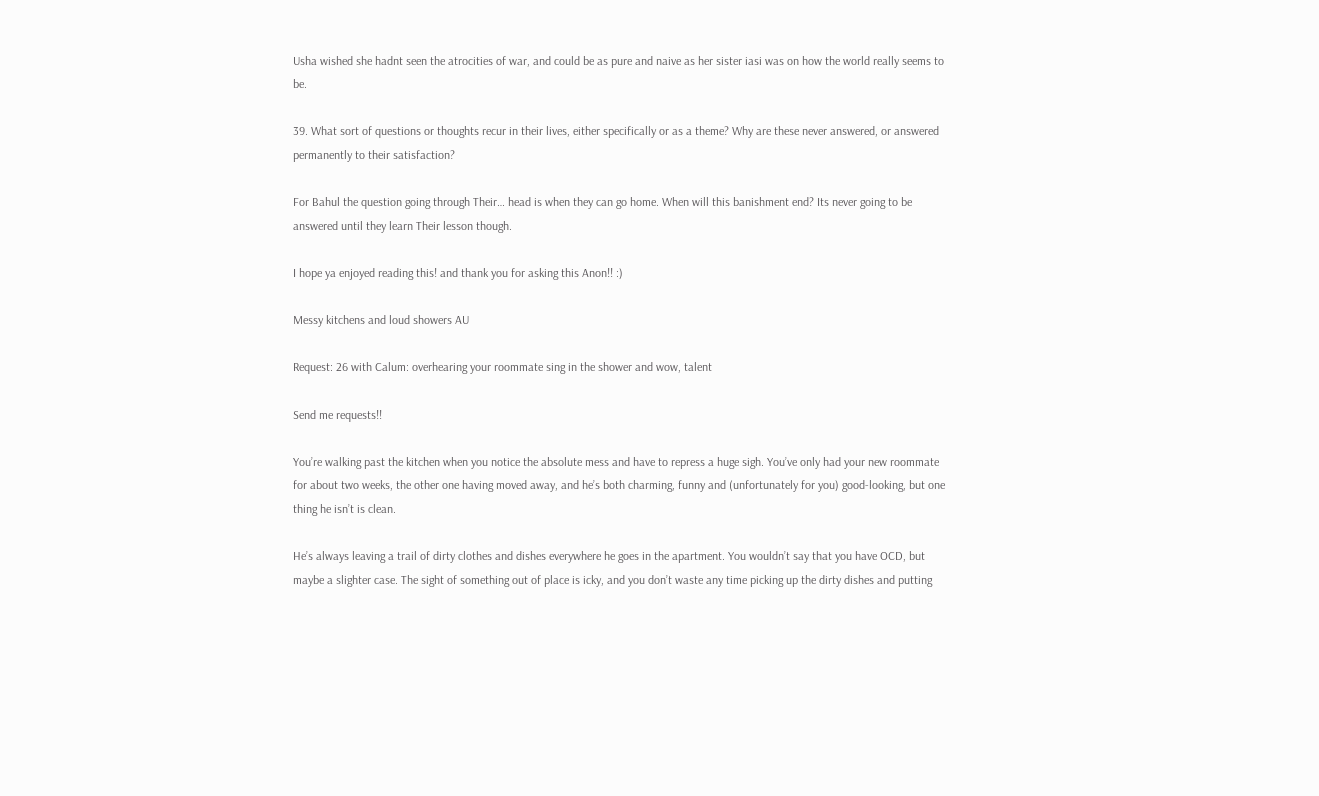Usha wished she hadnt seen the atrocities of war, and could be as pure and naive as her sister iasi was on how the world really seems to be.

39. What sort of questions or thoughts recur in their lives, either specifically or as a theme? Why are these never answered, or answered permanently to their satisfaction?

For Bahul the question going through Their… head is when they can go home. When will this banishment end? Its never going to be answered until they learn Their lesson though.

I hope ya enjoyed reading this! and thank you for asking this Anon!! :)

Messy kitchens and loud showers AU

Request: 26 with Calum: overhearing your roommate sing in the shower and wow, talent

Send me requests!!

You’re walking past the kitchen when you notice the absolute mess and have to repress a huge sigh. You’ve only had your new roommate for about two weeks, the other one having moved away, and he’s both charming, funny and (unfortunately for you) good-looking, but one thing he isn’t is clean.

He’s always leaving a trail of dirty clothes and dishes everywhere he goes in the apartment. You wouldn’t say that you have OCD, but maybe a slighter case. The sight of something out of place is icky, and you don’t waste any time picking up the dirty dishes and putting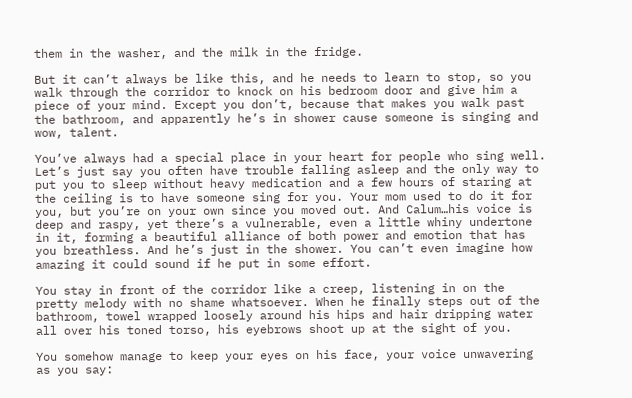them in the washer, and the milk in the fridge.

But it can’t always be like this, and he needs to learn to stop, so you walk through the corridor to knock on his bedroom door and give him a piece of your mind. Except you don’t, because that makes you walk past the bathroom, and apparently he’s in shower cause someone is singing and wow, talent.

You’ve always had a special place in your heart for people who sing well. Let’s just say you often have trouble falling asleep and the only way to put you to sleep without heavy medication and a few hours of staring at the ceiling is to have someone sing for you. Your mom used to do it for you, but you’re on your own since you moved out. And Calum…his voice is deep and raspy, yet there’s a vulnerable, even a little whiny undertone in it, forming a beautiful alliance of both power and emotion that has you breathless. And he’s just in the shower. You can’t even imagine how amazing it could sound if he put in some effort.

You stay in front of the corridor like a creep, listening in on the pretty melody with no shame whatsoever. When he finally steps out of the bathroom, towel wrapped loosely around his hips and hair dripping water all over his toned torso, his eyebrows shoot up at the sight of you.

You somehow manage to keep your eyes on his face, your voice unwavering as you say: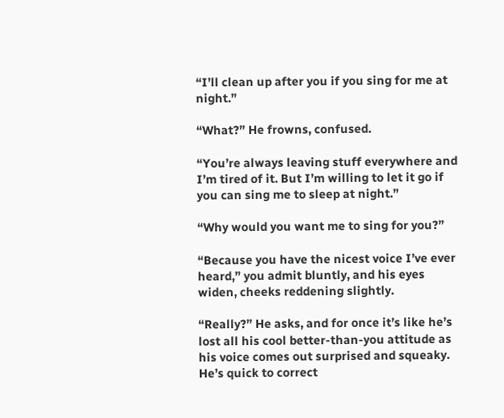“I’ll clean up after you if you sing for me at night.”

“What?” He frowns, confused.

“You’re always leaving stuff everywhere and I’m tired of it. But I’m willing to let it go if you can sing me to sleep at night.”

“Why would you want me to sing for you?”

“Because you have the nicest voice I’ve ever heard,” you admit bluntly, and his eyes widen, cheeks reddening slightly.

“Really?” He asks, and for once it’s like he’s lost all his cool better-than-you attitude as his voice comes out surprised and squeaky. He’s quick to correct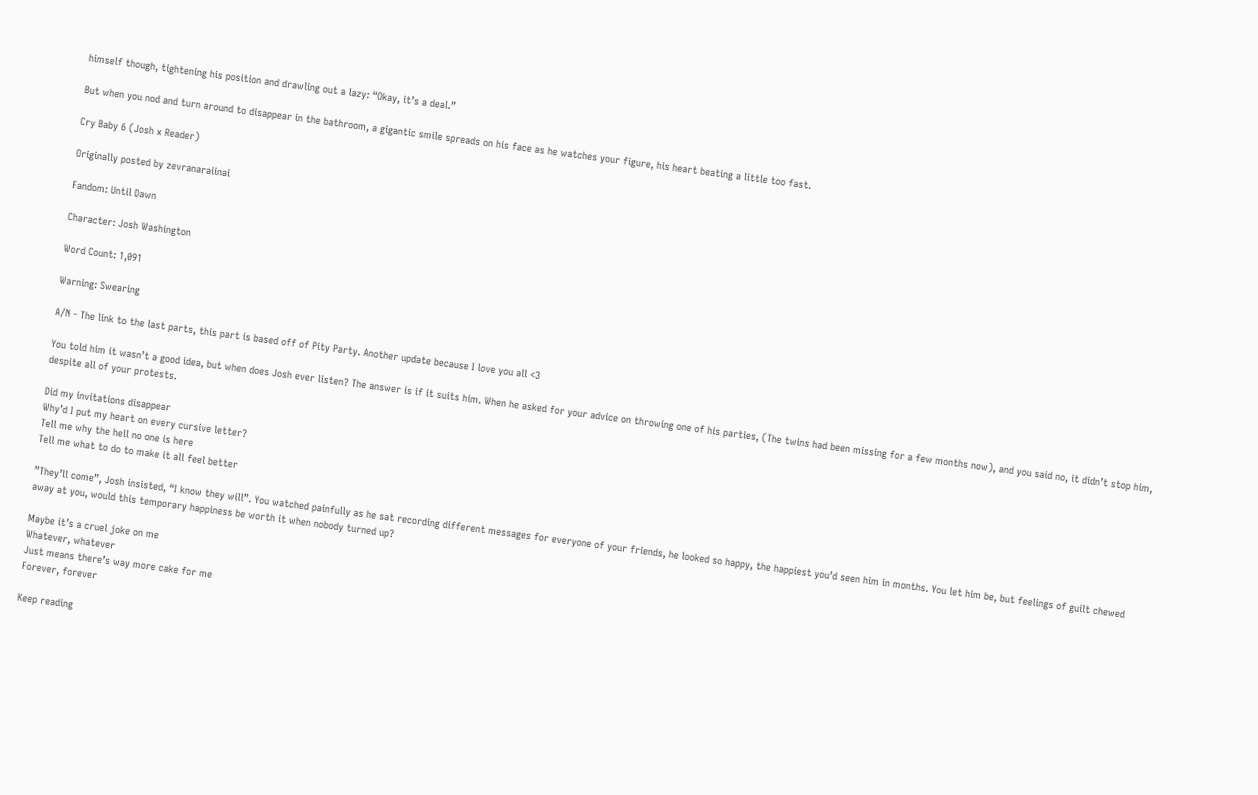himself though, tightening his position and drawling out a lazy: “Okay, it’s a deal.”

But when you nod and turn around to disappear in the bathroom, a gigantic smile spreads on his face as he watches your figure, his heart beating a little too fast.

Cry Baby 6 (Josh x Reader)

Originally posted by zevranaraiinai

Fandom: Until Dawn

Character: Josh Washington

Word Count: 1,091

Warning: Swearing

A/N - The link to the last parts, this part is based off of Pity Party. Another update because I love you all <3

You told him it wasn’t a good idea, but when does Josh ever listen? The answer is if it suits him. When he asked for your advice on throwing one of his parties, (The twins had been missing for a few months now), and you said no, it didn’t stop him, despite all of your protests.

Did my invitations disappear
Why’d I put my heart on every cursive letter?
Tell me why the hell no one is here
Tell me what to do to make it all feel better

”They’ll come”, Josh insisted, “I know they will”. You watched painfully as he sat recording different messages for everyone of your friends, he looked so happy, the happiest you’d seen him in months. You let him be, but feelings of guilt chewed away at you, would this temporary happiness be worth it when nobody turned up?

Maybe it’s a cruel joke on me
Whatever, whatever
Just means there’s way more cake for me
Forever, forever

Keep reading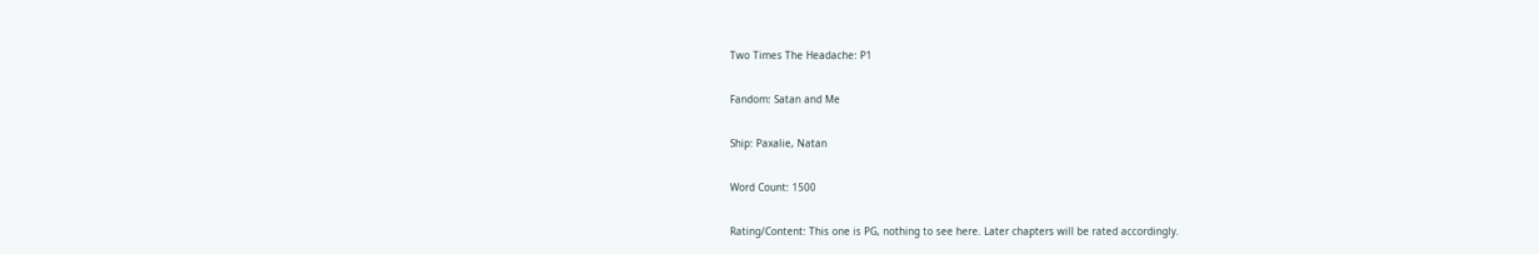Two Times The Headache: P1

Fandom: Satan and Me

Ship: Paxalie, Natan

Word Count: 1500

Rating/Content: This one is PG, nothing to see here. Later chapters will be rated accordingly.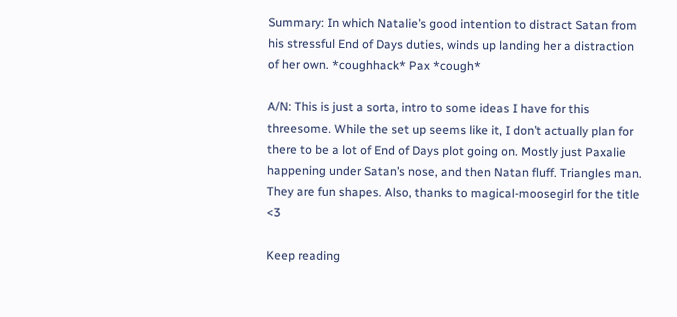Summary: In which Natalie’s good intention to distract Satan from his stressful End of Days duties, winds up landing her a distraction of her own. *coughhack* Pax *cough*

A/N: This is just a sorta, intro to some ideas I have for this threesome. While the set up seems like it, I don’t actually plan for there to be a lot of End of Days plot going on. Mostly just Paxalie happening under Satan’s nose, and then Natan fluff. Triangles man. They are fun shapes. Also, thanks to magical-moosegirl for the title <3

Keep reading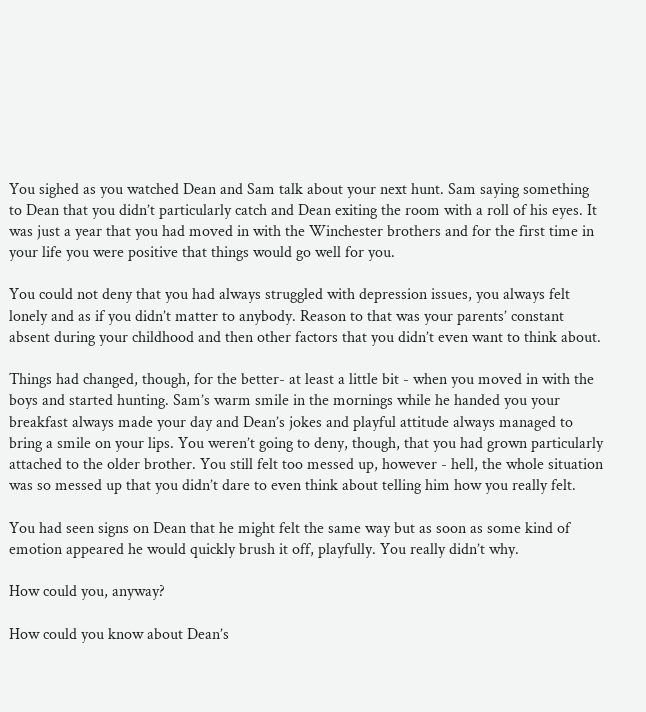You sighed as you watched Dean and Sam talk about your next hunt. Sam saying something to Dean that you didn’t particularly catch and Dean exiting the room with a roll of his eyes. It was just a year that you had moved in with the Winchester brothers and for the first time in your life you were positive that things would go well for you.

You could not deny that you had always struggled with depression issues, you always felt lonely and as if you didn’t matter to anybody. Reason to that was your parents’ constant absent during your childhood and then other factors that you didn’t even want to think about.

Things had changed, though, for the better- at least a little bit - when you moved in with the boys and started hunting. Sam’s warm smile in the mornings while he handed you your breakfast always made your day and Dean’s jokes and playful attitude always managed to bring a smile on your lips. You weren’t going to deny, though, that you had grown particularly attached to the older brother. You still felt too messed up, however - hell, the whole situation was so messed up that you didn’t dare to even think about telling him how you really felt.

You had seen signs on Dean that he might felt the same way but as soon as some kind of emotion appeared he would quickly brush it off, playfully. You really didn’t why.

How could you, anyway?

How could you know about Dean’s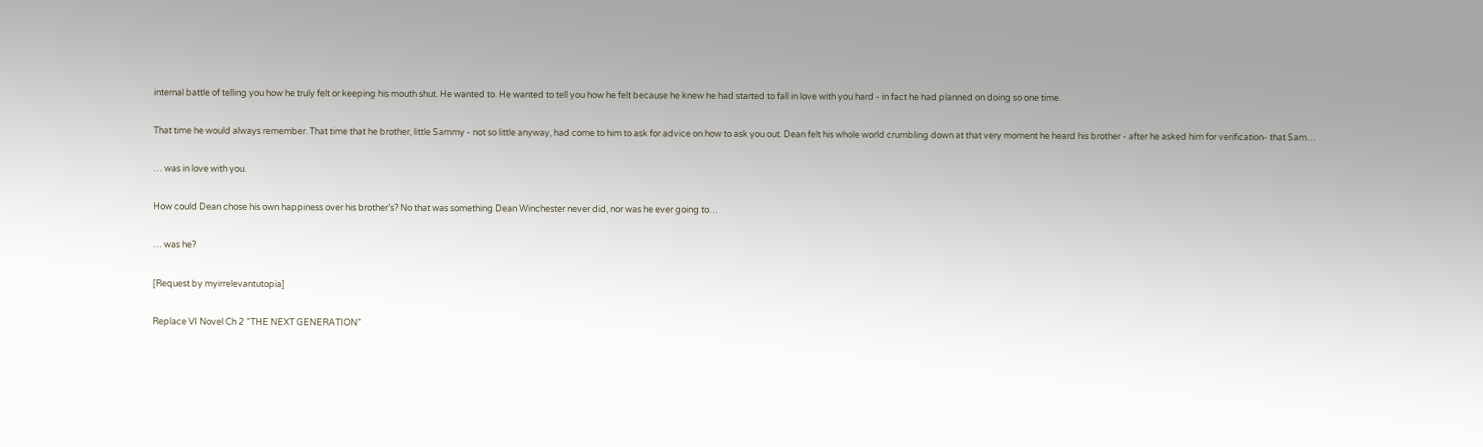internal battle of telling you how he truly felt or keeping his mouth shut. He wanted to. He wanted to tell you how he felt because he knew he had started to fall in love with you hard - in fact he had planned on doing so one time.

That time he would always remember. That time that he brother, little Sammy - not so little anyway, had come to him to ask for advice on how to ask you out. Dean felt his whole world crumbling down at that very moment he heard his brother - after he asked him for verification- that Sam…

… was in love with you.

How could Dean chose his own happiness over his brother’s? No that was something Dean Winchester never did, nor was he ever going to…

… was he?

[Request by myirrelevantutopia]

Replace VI Novel Ch 2 “THE NEXT GENERATION”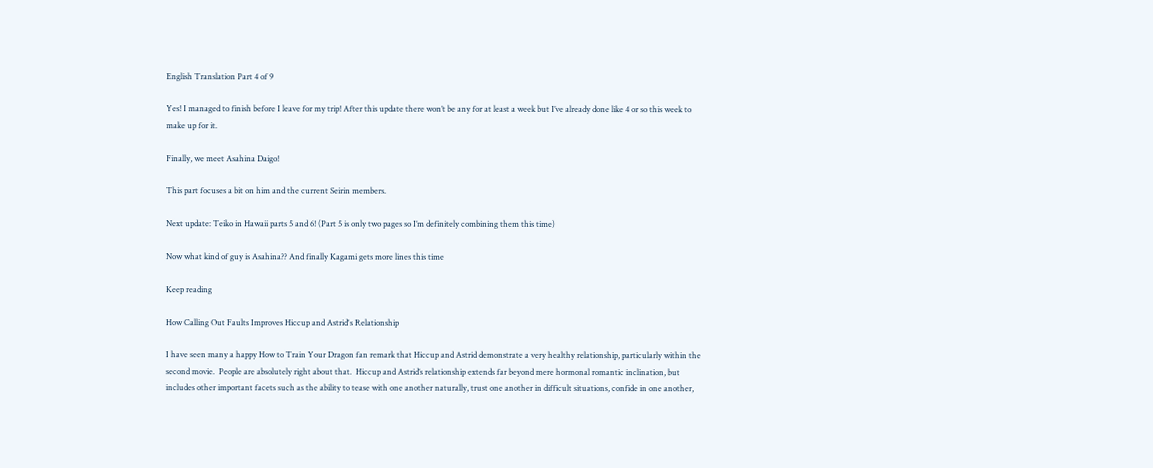English Translation Part 4 of 9

Yes! I managed to finish before I leave for my trip! After this update there won’t be any for at least a week but I’ve already done like 4 or so this week to make up for it.

Finally, we meet Asahina Daigo!

This part focuses a bit on him and the current Seirin members.

Next update: Teiko in Hawaii parts 5 and 6! (Part 5 is only two pages so I’m definitely combining them this time)

Now what kind of guy is Asahina?? And finally Kagami gets more lines this time

Keep reading

How Calling Out Faults Improves Hiccup and Astrid's Relationship

I have seen many a happy How to Train Your Dragon fan remark that Hiccup and Astrid demonstrate a very healthy relationship, particularly within the second movie.  People are absolutely right about that.  Hiccup and Astrid’s relationship extends far beyond mere hormonal romantic inclination, but includes other important facets such as the ability to tease with one another naturally, trust one another in difficult situations, confide in one another,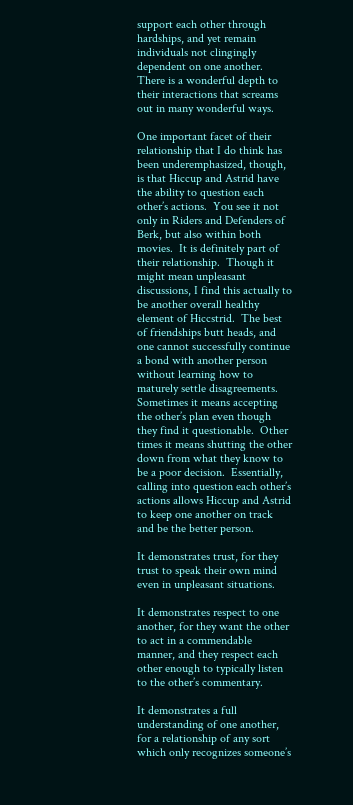support each other through hardships, and yet remain individuals not clingingly dependent on one another.  There is a wonderful depth to their interactions that screams out in many wonderful ways.

One important facet of their relationship that I do think has been underemphasized, though, is that Hiccup and Astrid have the ability to question each other’s actions.  You see it not only in Riders and Defenders of Berk, but also within both movies.  It is definitely part of their relationship.  Though it might mean unpleasant discussions, I find this actually to be another overall healthy element of Hiccstrid.  The best of friendships butt heads, and one cannot successfully continue a bond with another person without learning how to maturely settle disagreements.  Sometimes it means accepting the other’s plan even though they find it questionable.  Other times it means shutting the other down from what they know to be a poor decision.  Essentially, calling into question each other’s actions allows Hiccup and Astrid to keep one another on track and be the better person.

It demonstrates trust, for they trust to speak their own mind even in unpleasant situations.

It demonstrates respect to one another, for they want the other to act in a commendable manner, and they respect each other enough to typically listen to the other’s commentary.

It demonstrates a full understanding of one another, for a relationship of any sort which only recognizes someone’s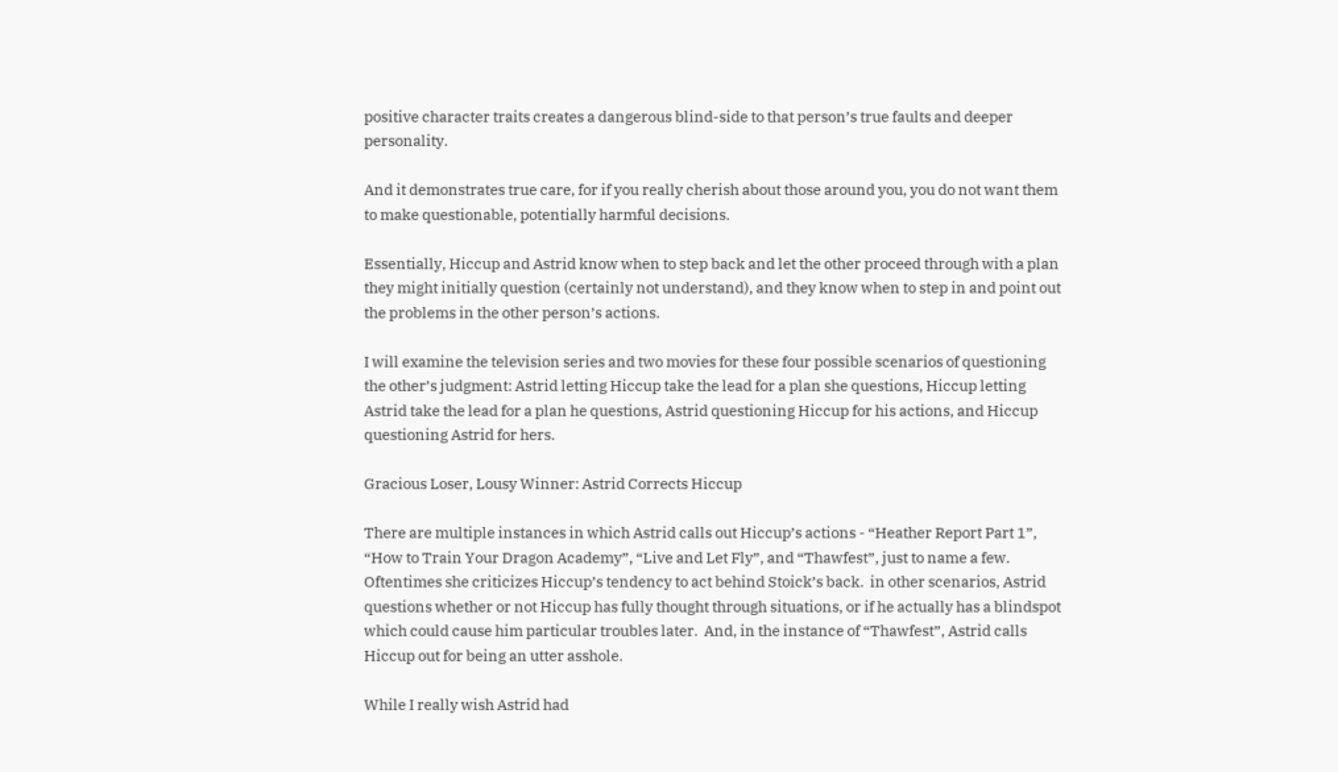positive character traits creates a dangerous blind-side to that person’s true faults and deeper personality.

And it demonstrates true care, for if you really cherish about those around you, you do not want them to make questionable, potentially harmful decisions.

Essentially, Hiccup and Astrid know when to step back and let the other proceed through with a plan they might initially question (certainly not understand), and they know when to step in and point out the problems in the other person’s actions.

I will examine the television series and two movies for these four possible scenarios of questioning the other’s judgment: Astrid letting Hiccup take the lead for a plan she questions, Hiccup letting Astrid take the lead for a plan he questions, Astrid questioning Hiccup for his actions, and Hiccup questioning Astrid for hers.

Gracious Loser, Lousy Winner: Astrid Corrects Hiccup

There are multiple instances in which Astrid calls out Hiccup’s actions - “Heather Report Part 1”, “How to Train Your Dragon Academy”, “Live and Let Fly”, and “Thawfest”, just to name a few.  Oftentimes she criticizes Hiccup’s tendency to act behind Stoick’s back.  in other scenarios, Astrid questions whether or not Hiccup has fully thought through situations, or if he actually has a blindspot which could cause him particular troubles later.  And, in the instance of “Thawfest”, Astrid calls Hiccup out for being an utter asshole.

While I really wish Astrid had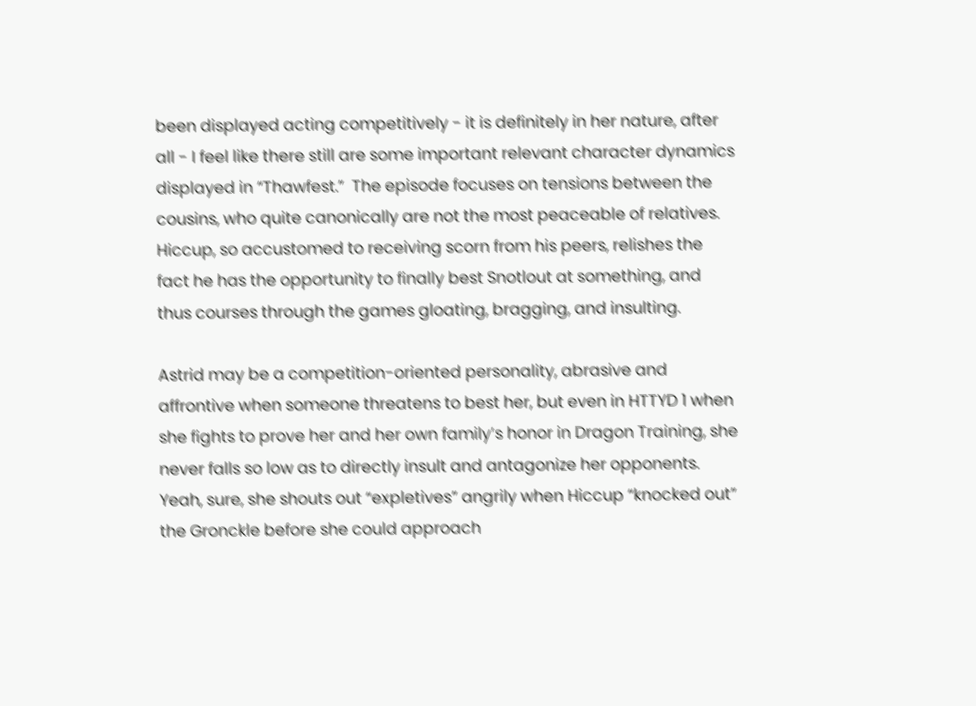been displayed acting competitively - it is definitely in her nature, after all - I feel like there still are some important relevant character dynamics displayed in “Thawfest.”  The episode focuses on tensions between the cousins, who quite canonically are not the most peaceable of relatives.  Hiccup, so accustomed to receiving scorn from his peers, relishes the fact he has the opportunity to finally best Snotlout at something, and thus courses through the games gloating, bragging, and insulting.

Astrid may be a competition-oriented personality, abrasive and affrontive when someone threatens to best her, but even in HTTYD 1 when she fights to prove her and her own family’s honor in Dragon Training, she never falls so low as to directly insult and antagonize her opponents. Yeah, sure, she shouts out “expletives” angrily when Hiccup “knocked out” the Gronckle before she could approach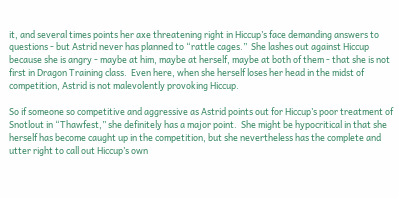it, and several times points her axe threatening right in Hiccup’s face demanding answers to questions - but Astrid never has planned to “rattle cages.”  She lashes out against Hiccup because she is angry - maybe at him, maybe at herself, maybe at both of them - that she is not first in Dragon Training class.  Even here, when she herself loses her head in the midst of competition, Astrid is not malevolently provoking Hiccup.

So if someone so competitive and aggressive as Astrid points out for Hiccup’s poor treatment of Snotlout in “Thawfest,” she definitely has a major point.  She might be hypocritical in that she herself has become caught up in the competition, but she nevertheless has the complete and utter right to call out Hiccup’s own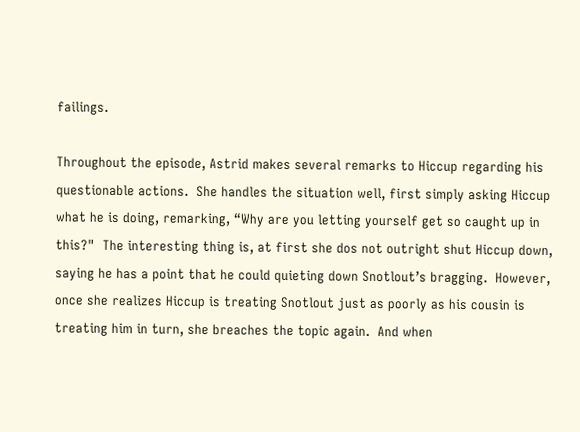failings.

Throughout the episode, Astrid makes several remarks to Hiccup regarding his questionable actions.  She handles the situation well, first simply asking Hiccup what he is doing, remarking, “Why are you letting yourself get so caught up in this?"  The interesting thing is, at first she dos not outright shut Hiccup down, saying he has a point that he could quieting down Snotlout’s bragging.  However, once she realizes Hiccup is treating Snotlout just as poorly as his cousin is treating him in turn, she breaches the topic again.  And when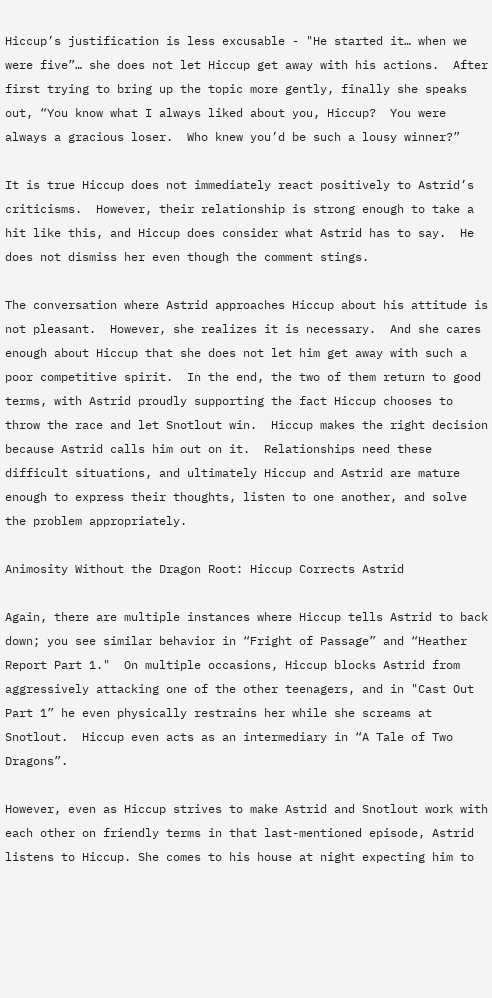Hiccup’s justification is less excusable - "He started it… when we were five”… she does not let Hiccup get away with his actions.  After first trying to bring up the topic more gently, finally she speaks out, “You know what I always liked about you, Hiccup?  You were always a gracious loser.  Who knew you’d be such a lousy winner?”

It is true Hiccup does not immediately react positively to Astrid’s criticisms.  However, their relationship is strong enough to take a hit like this, and Hiccup does consider what Astrid has to say.  He does not dismiss her even though the comment stings.

The conversation where Astrid approaches Hiccup about his attitude is not pleasant.  However, she realizes it is necessary.  And she cares enough about Hiccup that she does not let him get away with such a poor competitive spirit.  In the end, the two of them return to good terms, with Astrid proudly supporting the fact Hiccup chooses to throw the race and let Snotlout win.  Hiccup makes the right decision because Astrid calls him out on it.  Relationships need these difficult situations, and ultimately Hiccup and Astrid are mature enough to express their thoughts, listen to one another, and solve the problem appropriately.

Animosity Without the Dragon Root: Hiccup Corrects Astrid

Again, there are multiple instances where Hiccup tells Astrid to back down; you see similar behavior in “Fright of Passage” and “Heather Report Part 1."  On multiple occasions, Hiccup blocks Astrid from aggressively attacking one of the other teenagers, and in "Cast Out Part 1” he even physically restrains her while she screams at Snotlout.  Hiccup even acts as an intermediary in “A Tale of Two Dragons”.

However, even as Hiccup strives to make Astrid and Snotlout work with each other on friendly terms in that last-mentioned episode, Astrid listens to Hiccup. She comes to his house at night expecting him to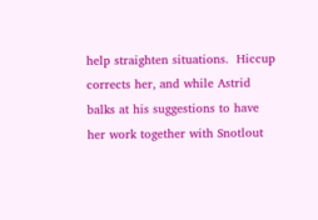help straighten situations.  Hiccup corrects her, and while Astrid balks at his suggestions to have her work together with Snotlout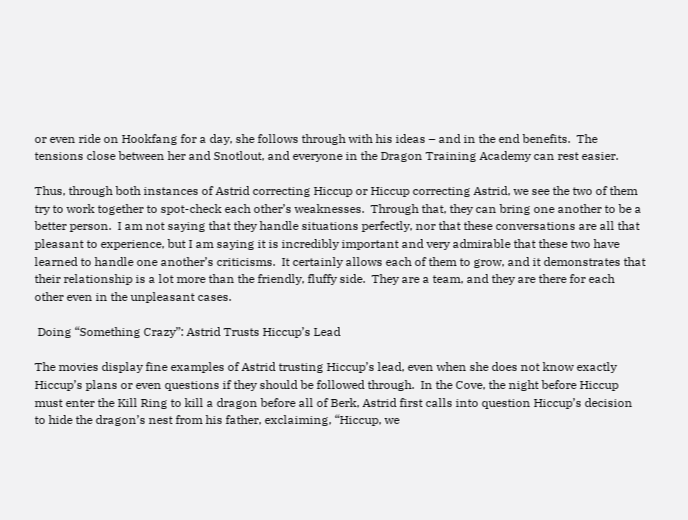or even ride on Hookfang for a day, she follows through with his ideas – and in the end benefits.  The tensions close between her and Snotlout, and everyone in the Dragon Training Academy can rest easier.

Thus, through both instances of Astrid correcting Hiccup or Hiccup correcting Astrid, we see the two of them try to work together to spot-check each other’s weaknesses.  Through that, they can bring one another to be a better person.  I am not saying that they handle situations perfectly, nor that these conversations are all that pleasant to experience, but I am saying it is incredibly important and very admirable that these two have learned to handle one another’s criticisms.  It certainly allows each of them to grow, and it demonstrates that their relationship is a lot more than the friendly, fluffy side.  They are a team, and they are there for each other even in the unpleasant cases.

 Doing “Something Crazy”: Astrid Trusts Hiccup’s Lead

The movies display fine examples of Astrid trusting Hiccup’s lead, even when she does not know exactly Hiccup’s plans or even questions if they should be followed through.  In the Cove, the night before Hiccup must enter the Kill Ring to kill a dragon before all of Berk, Astrid first calls into question Hiccup’s decision to hide the dragon’s nest from his father, exclaiming, “Hiccup, we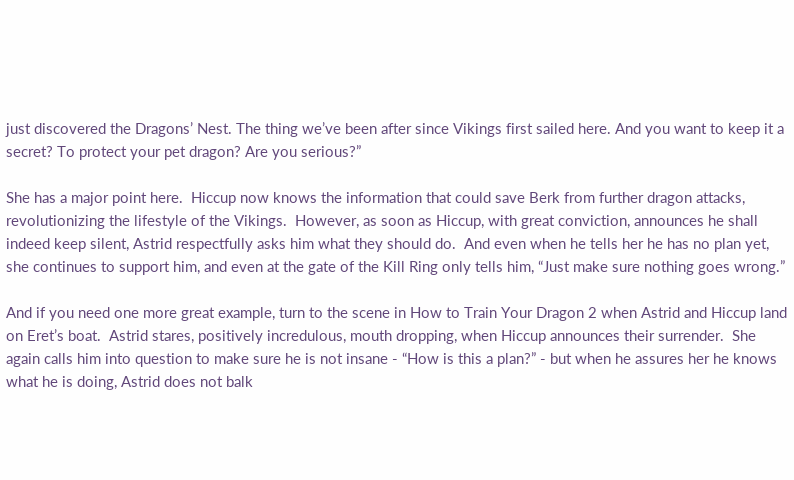just discovered the Dragons’ Nest. The thing we’ve been after since Vikings first sailed here. And you want to keep it a secret? To protect your pet dragon? Are you serious?”

She has a major point here.  Hiccup now knows the information that could save Berk from further dragon attacks, revolutionizing the lifestyle of the Vikings.  However, as soon as Hiccup, with great conviction, announces he shall indeed keep silent, Astrid respectfully asks him what they should do.  And even when he tells her he has no plan yet, she continues to support him, and even at the gate of the Kill Ring only tells him, “Just make sure nothing goes wrong.”

And if you need one more great example, turn to the scene in How to Train Your Dragon 2 when Astrid and Hiccup land on Eret’s boat.  Astrid stares, positively incredulous, mouth dropping, when Hiccup announces their surrender.  She again calls him into question to make sure he is not insane - “How is this a plan?” - but when he assures her he knows what he is doing, Astrid does not balk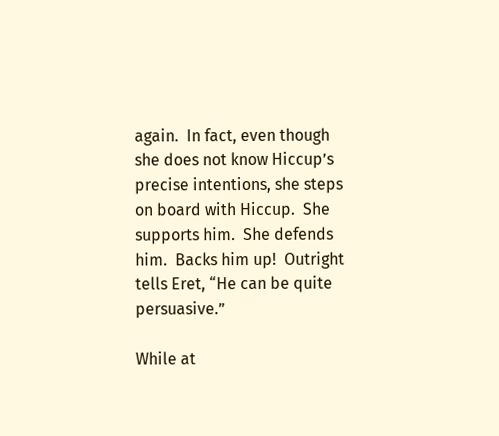again.  In fact, even though she does not know Hiccup’s precise intentions, she steps on board with Hiccup.  She supports him.  She defends him.  Backs him up!  Outright tells Eret, “He can be quite persuasive.”

While at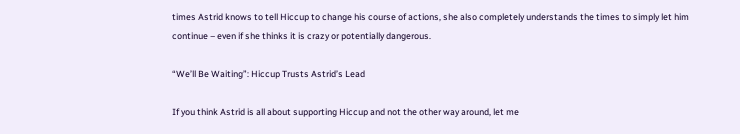times Astrid knows to tell Hiccup to change his course of actions, she also completely understands the times to simply let him continue – even if she thinks it is crazy or potentially dangerous.

“We’ll Be Waiting”: Hiccup Trusts Astrid’s Lead

If you think Astrid is all about supporting Hiccup and not the other way around, let me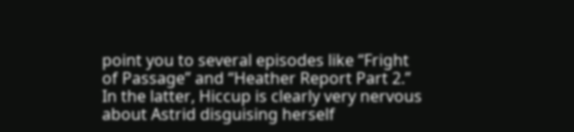point you to several episodes like “Fright of Passage” and “Heather Report Part 2.”  In the latter, Hiccup is clearly very nervous about Astrid disguising herself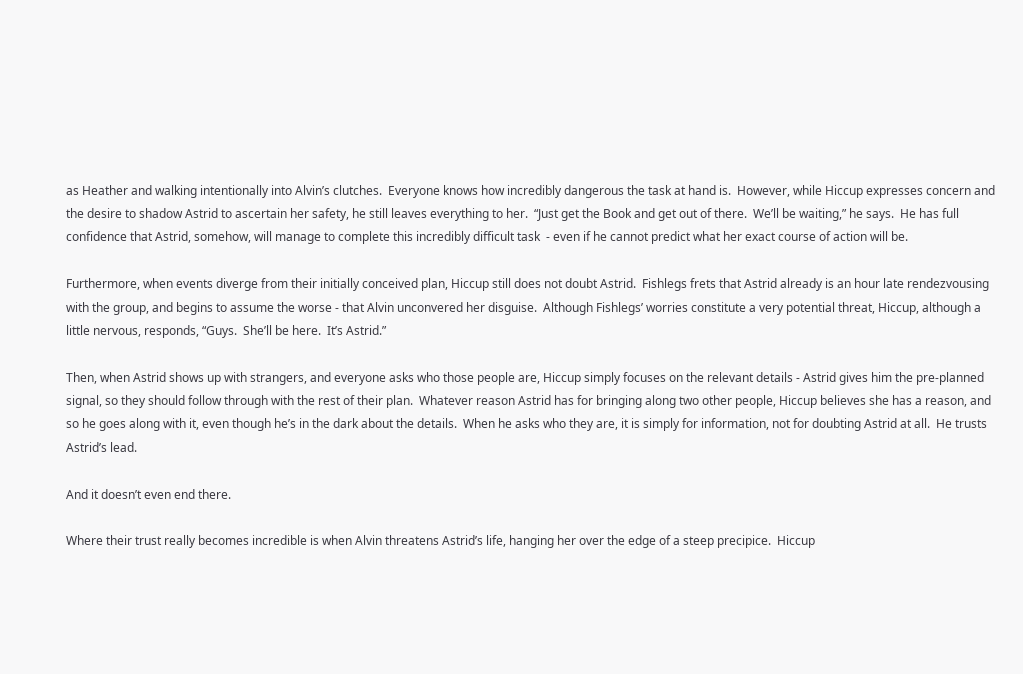as Heather and walking intentionally into Alvin’s clutches.  Everyone knows how incredibly dangerous the task at hand is.  However, while Hiccup expresses concern and the desire to shadow Astrid to ascertain her safety, he still leaves everything to her.  “Just get the Book and get out of there.  We’ll be waiting,” he says.  He has full confidence that Astrid, somehow, will manage to complete this incredibly difficult task  - even if he cannot predict what her exact course of action will be.

Furthermore, when events diverge from their initially conceived plan, Hiccup still does not doubt Astrid.  Fishlegs frets that Astrid already is an hour late rendezvousing with the group, and begins to assume the worse - that Alvin unconvered her disguise.  Although Fishlegs’ worries constitute a very potential threat, Hiccup, although a little nervous, responds, “Guys.  She’ll be here.  It’s Astrid.”

Then, when Astrid shows up with strangers, and everyone asks who those people are, Hiccup simply focuses on the relevant details - Astrid gives him the pre-planned signal, so they should follow through with the rest of their plan.  Whatever reason Astrid has for bringing along two other people, Hiccup believes she has a reason, and so he goes along with it, even though he’s in the dark about the details.  When he asks who they are, it is simply for information, not for doubting Astrid at all.  He trusts Astrid’s lead.

And it doesn’t even end there.

Where their trust really becomes incredible is when Alvin threatens Astrid’s life, hanging her over the edge of a steep precipice.  Hiccup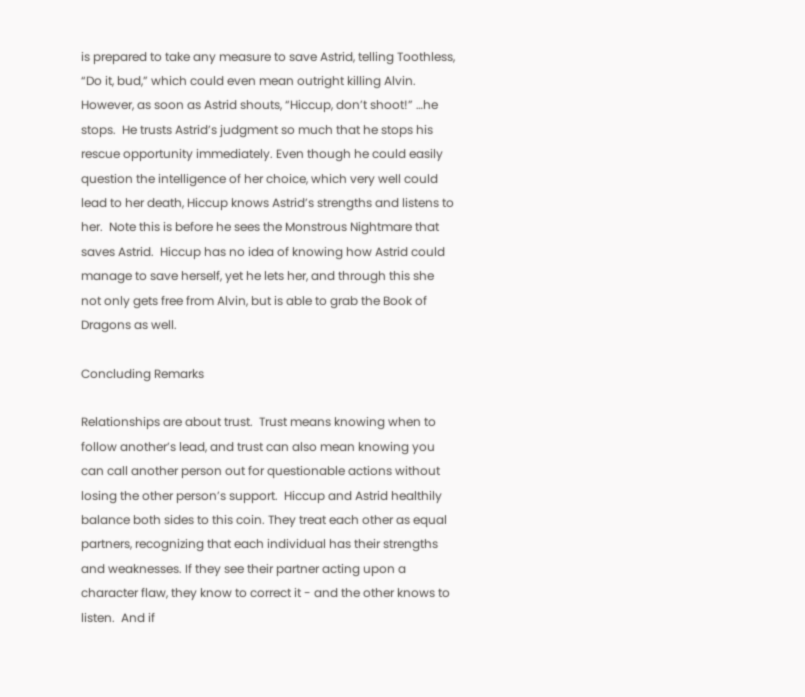is prepared to take any measure to save Astrid, telling Toothless, “Do it, bud,” which could even mean outright killing Alvin.  However, as soon as Astrid shouts, “Hiccup, don’t shoot!” …he stops.  He trusts Astrid’s judgment so much that he stops his rescue opportunity immediately. Even though he could easily question the intelligence of her choice, which very well could lead to her death, Hiccup knows Astrid’s strengths and listens to her.  Note this is before he sees the Monstrous Nightmare that saves Astrid.  Hiccup has no idea of knowing how Astrid could manage to save herself, yet he lets her, and through this she not only gets free from Alvin, but is able to grab the Book of Dragons as well.

Concluding Remarks

Relationships are about trust.  Trust means knowing when to follow another’s lead, and trust can also mean knowing you can call another person out for questionable actions without losing the other person’s support.  Hiccup and Astrid healthily balance both sides to this coin. They treat each other as equal partners, recognizing that each individual has their strengths and weaknesses. If they see their partner acting upon a character flaw, they know to correct it - and the other knows to listen.  And if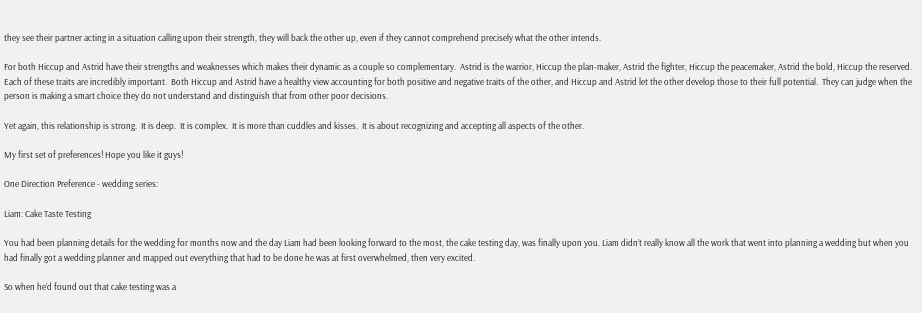they see their partner acting in a situation calling upon their strength, they will back the other up, even if they cannot comprehend precisely what the other intends.

For both Hiccup and Astrid have their strengths and weaknesses which makes their dynamic as a couple so complementary.  Astrid is the warrior, Hiccup the plan-maker, Astrid the fighter, Hiccup the peacemaker, Astrid the bold, Hiccup the reserved.  Each of these traits are incredibly important.  Both Hiccup and Astrid have a healthy view accounting for both positive and negative traits of the other, and Hiccup and Astrid let the other develop those to their full potential.  They can judge when the person is making a smart choice they do not understand and distinguish that from other poor decisions.

Yet again, this relationship is strong.  It is deep.  It is complex.  It is more than cuddles and kisses.  It is about recognizing and accepting all aspects of the other.

My first set of preferences! Hope you like it guys!

One Direction Preference - wedding series:

Liam: Cake Taste Testing

You had been planning details for the wedding for months now and the day Liam had been looking forward to the most, the cake testing day, was finally upon you. Liam didn’t really know all the work that went into planning a wedding but when you had finally got a wedding planner and mapped out everything that had to be done he was at first overwhelmed, then very excited.

So when he’d found out that cake testing was a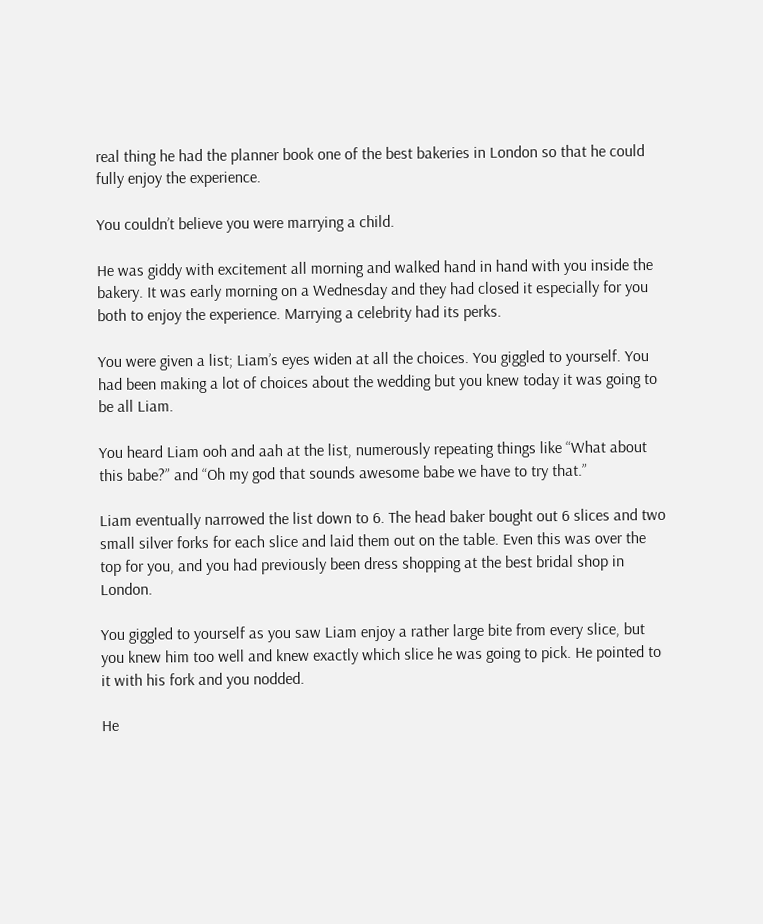real thing he had the planner book one of the best bakeries in London so that he could fully enjoy the experience.

You couldn’t believe you were marrying a child.

He was giddy with excitement all morning and walked hand in hand with you inside the bakery. It was early morning on a Wednesday and they had closed it especially for you both to enjoy the experience. Marrying a celebrity had its perks.

You were given a list; Liam’s eyes widen at all the choices. You giggled to yourself. You had been making a lot of choices about the wedding but you knew today it was going to be all Liam.

You heard Liam ooh and aah at the list, numerously repeating things like “What about this babe?” and “Oh my god that sounds awesome babe we have to try that.”

Liam eventually narrowed the list down to 6. The head baker bought out 6 slices and two small silver forks for each slice and laid them out on the table. Even this was over the top for you, and you had previously been dress shopping at the best bridal shop in London.

You giggled to yourself as you saw Liam enjoy a rather large bite from every slice, but you knew him too well and knew exactly which slice he was going to pick. He pointed to it with his fork and you nodded.

He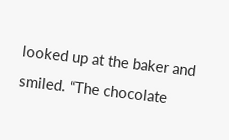looked up at the baker and smiled. “The chocolate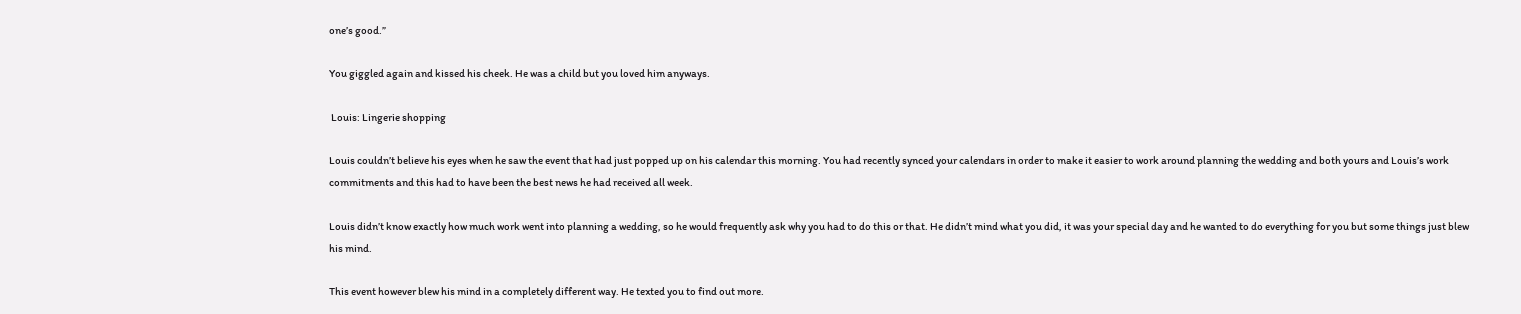one’s good.”

You giggled again and kissed his cheek. He was a child but you loved him anyways.

 Louis: Lingerie shopping

Louis couldn’t believe his eyes when he saw the event that had just popped up on his calendar this morning. You had recently synced your calendars in order to make it easier to work around planning the wedding and both yours and Louis’s work commitments and this had to have been the best news he had received all week.

Louis didn’t know exactly how much work went into planning a wedding, so he would frequently ask why you had to do this or that. He didn’t mind what you did, it was your special day and he wanted to do everything for you but some things just blew his mind.

This event however blew his mind in a completely different way. He texted you to find out more.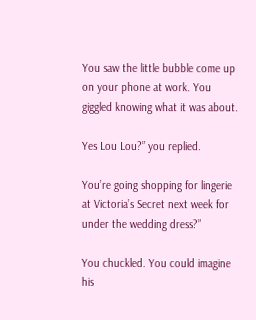You saw the little bubble come up on your phone at work. You giggled knowing what it was about.

Yes Lou Lou?” you replied.

You’re going shopping for lingerie at Victoria’s Secret next week for under the wedding dress?”

You chuckled. You could imagine his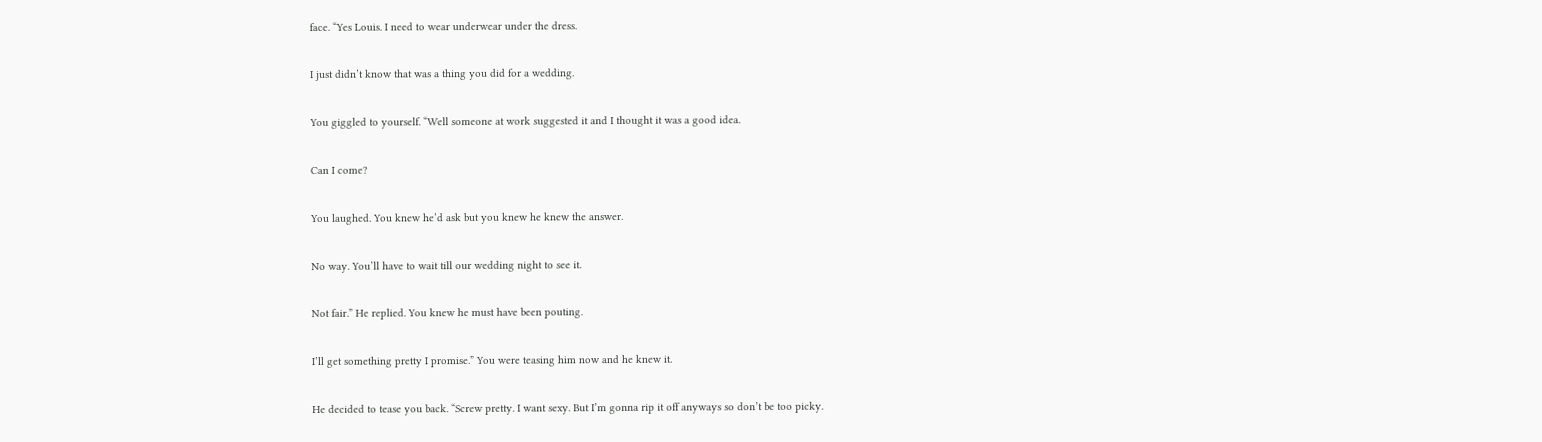face. “Yes Louis. I need to wear underwear under the dress.

I just didn’t know that was a thing you did for a wedding.

You giggled to yourself. “Well someone at work suggested it and I thought it was a good idea.

Can I come?

You laughed. You knew he’d ask but you knew he knew the answer.

No way. You’ll have to wait till our wedding night to see it.

Not fair.” He replied. You knew he must have been pouting.

I’ll get something pretty I promise.” You were teasing him now and he knew it.

He decided to tease you back. “Screw pretty. I want sexy. But I’m gonna rip it off anyways so don’t be too picky.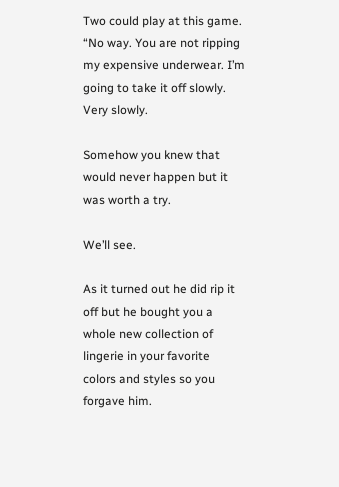Two could play at this game. “No way. You are not ripping my expensive underwear. I’m going to take it off slowly. Very slowly.

Somehow you knew that would never happen but it was worth a try.

We’ll see.

As it turned out he did rip it off but he bought you a whole new collection of lingerie in your favorite colors and styles so you forgave him.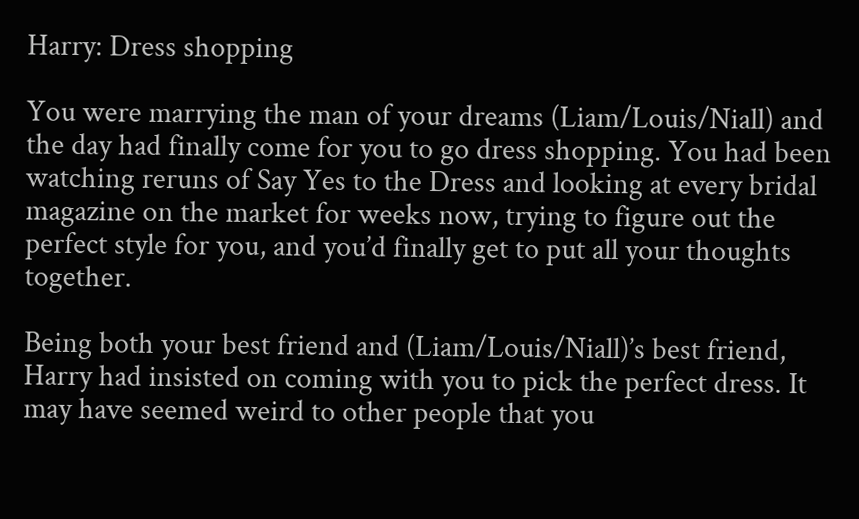Harry: Dress shopping

You were marrying the man of your dreams (Liam/Louis/Niall) and the day had finally come for you to go dress shopping. You had been watching reruns of Say Yes to the Dress and looking at every bridal magazine on the market for weeks now, trying to figure out the perfect style for you, and you’d finally get to put all your thoughts together.

Being both your best friend and (Liam/Louis/Niall)’s best friend, Harry had insisted on coming with you to pick the perfect dress. It may have seemed weird to other people that you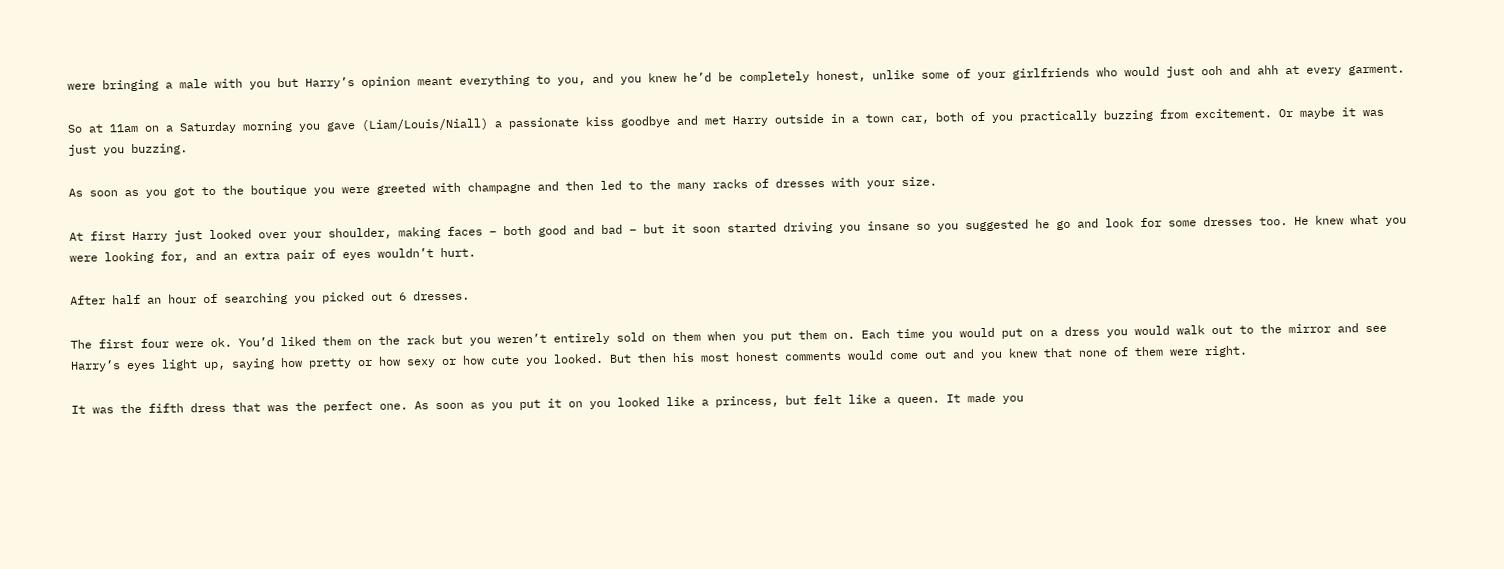were bringing a male with you but Harry’s opinion meant everything to you, and you knew he’d be completely honest, unlike some of your girlfriends who would just ooh and ahh at every garment.

So at 11am on a Saturday morning you gave (Liam/Louis/Niall) a passionate kiss goodbye and met Harry outside in a town car, both of you practically buzzing from excitement. Or maybe it was just you buzzing.

As soon as you got to the boutique you were greeted with champagne and then led to the many racks of dresses with your size.

At first Harry just looked over your shoulder, making faces – both good and bad – but it soon started driving you insane so you suggested he go and look for some dresses too. He knew what you were looking for, and an extra pair of eyes wouldn’t hurt.

After half an hour of searching you picked out 6 dresses.

The first four were ok. You’d liked them on the rack but you weren’t entirely sold on them when you put them on. Each time you would put on a dress you would walk out to the mirror and see Harry’s eyes light up, saying how pretty or how sexy or how cute you looked. But then his most honest comments would come out and you knew that none of them were right.

It was the fifth dress that was the perfect one. As soon as you put it on you looked like a princess, but felt like a queen. It made you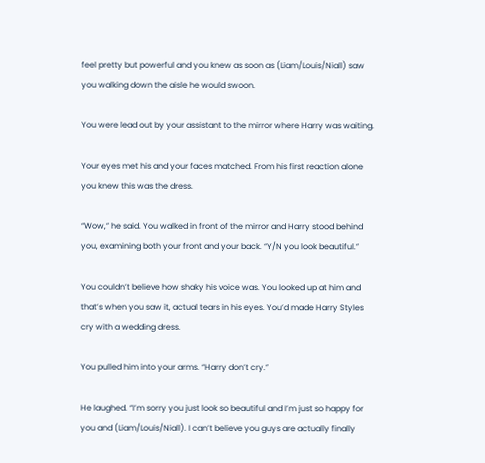feel pretty but powerful and you knew as soon as (Liam/Louis/Niall) saw you walking down the aisle he would swoon.

You were lead out by your assistant to the mirror where Harry was waiting.

Your eyes met his and your faces matched. From his first reaction alone you knew this was the dress.

“Wow,” he said. You walked in front of the mirror and Harry stood behind you, examining both your front and your back. “Y/N you look beautiful.”

You couldn’t believe how shaky his voice was. You looked up at him and that’s when you saw it, actual tears in his eyes. You’d made Harry Styles cry with a wedding dress.

You pulled him into your arms. “Harry don’t cry.”

He laughed. “I’m sorry you just look so beautiful and I’m just so happy for you and (Liam/Louis/Niall). I can’t believe you guys are actually finally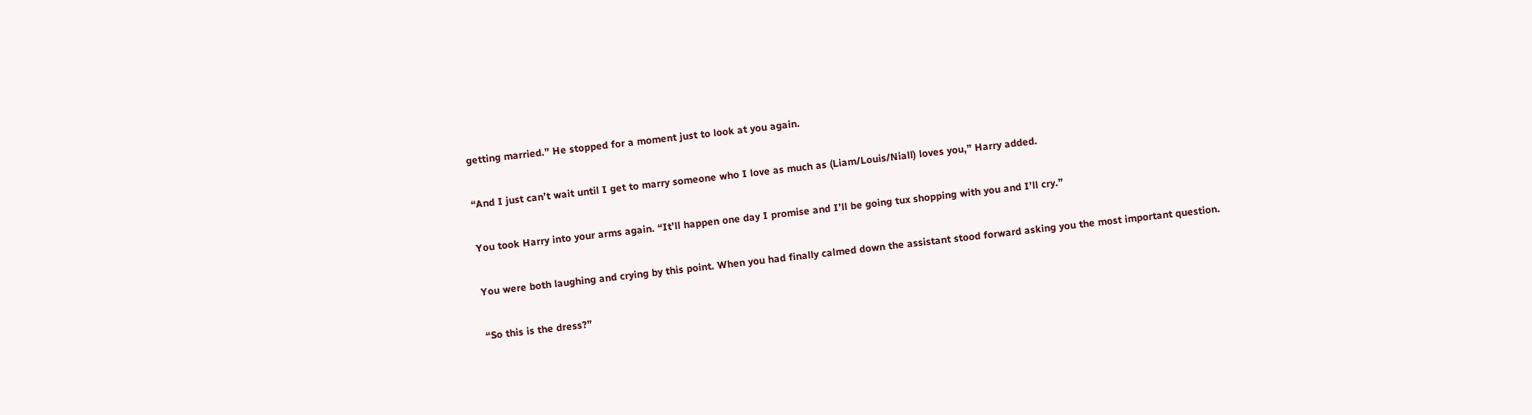getting married.” He stopped for a moment just to look at you again.

“And I just can’t wait until I get to marry someone who I love as much as (Liam/Louis/Niall) loves you,” Harry added.

You took Harry into your arms again. “It’ll happen one day I promise and I’ll be going tux shopping with you and I’ll cry.”

You were both laughing and crying by this point. When you had finally calmed down the assistant stood forward asking you the most important question.

“So this is the dress?”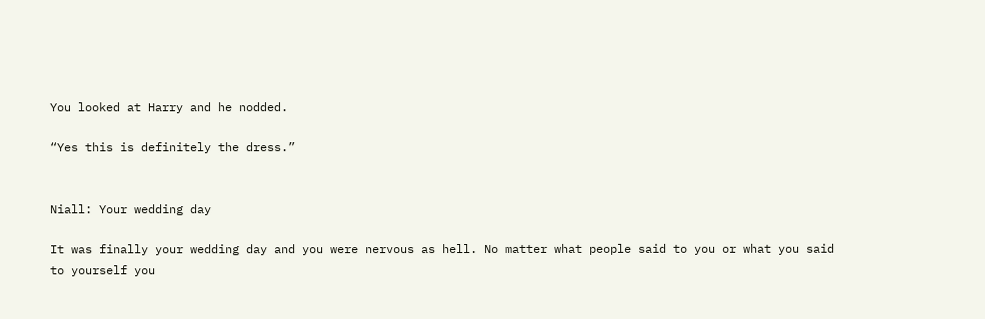You looked at Harry and he nodded.

“Yes this is definitely the dress.”


Niall: Your wedding day

It was finally your wedding day and you were nervous as hell. No matter what people said to you or what you said to yourself you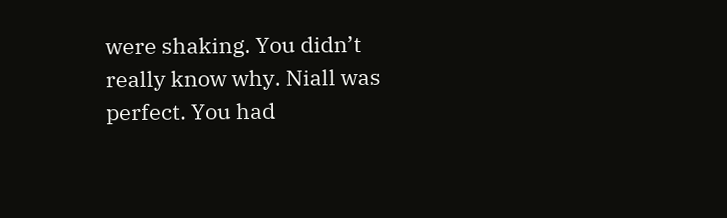were shaking. You didn’t really know why. Niall was perfect. You had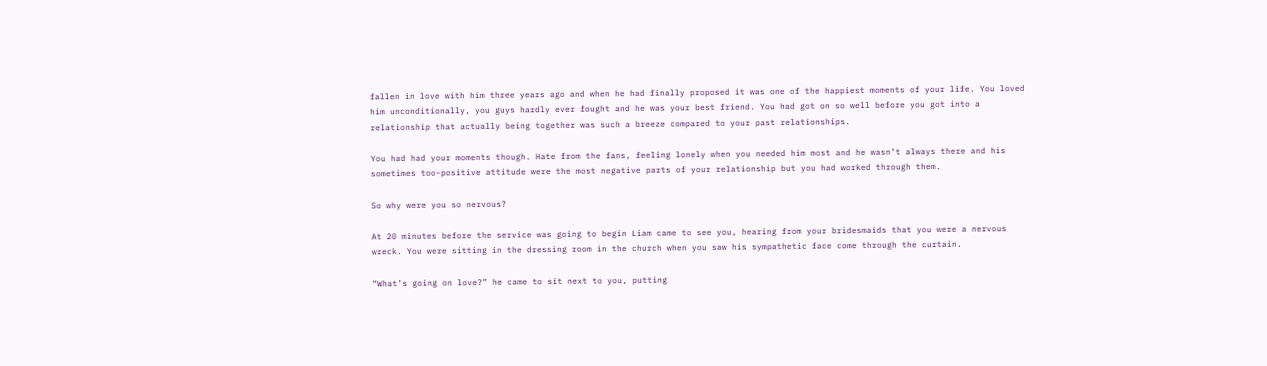fallen in love with him three years ago and when he had finally proposed it was one of the happiest moments of your life. You loved him unconditionally, you guys hardly ever fought and he was your best friend. You had got on so well before you got into a relationship that actually being together was such a breeze compared to your past relationships.

You had had your moments though. Hate from the fans, feeling lonely when you needed him most and he wasn’t always there and his sometimes too-positive attitude were the most negative parts of your relationship but you had worked through them.

So why were you so nervous?

At 20 minutes before the service was going to begin Liam came to see you, hearing from your bridesmaids that you were a nervous wreck. You were sitting in the dressing room in the church when you saw his sympathetic face come through the curtain.

“What’s going on love?” he came to sit next to you, putting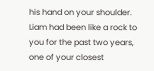his hand on your shoulder. Liam had been like a rock to you for the past two years, one of your closest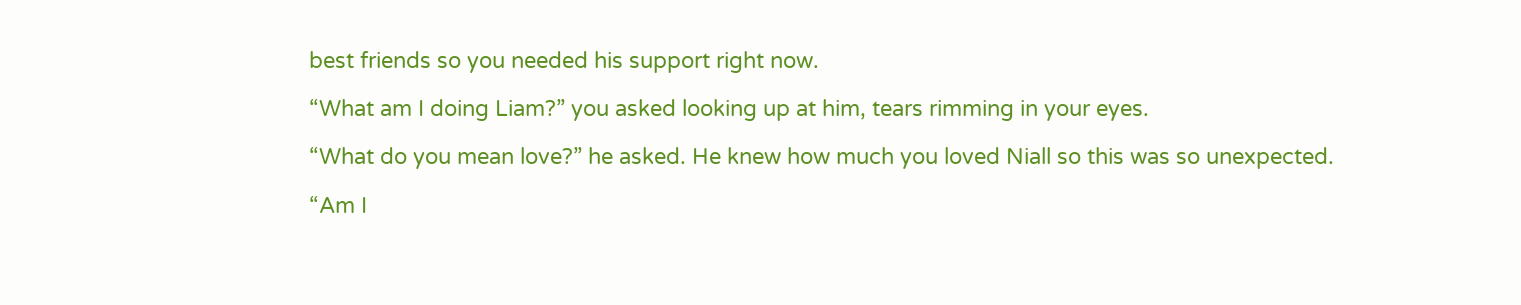best friends so you needed his support right now.

“What am I doing Liam?” you asked looking up at him, tears rimming in your eyes.

“What do you mean love?” he asked. He knew how much you loved Niall so this was so unexpected.

“Am I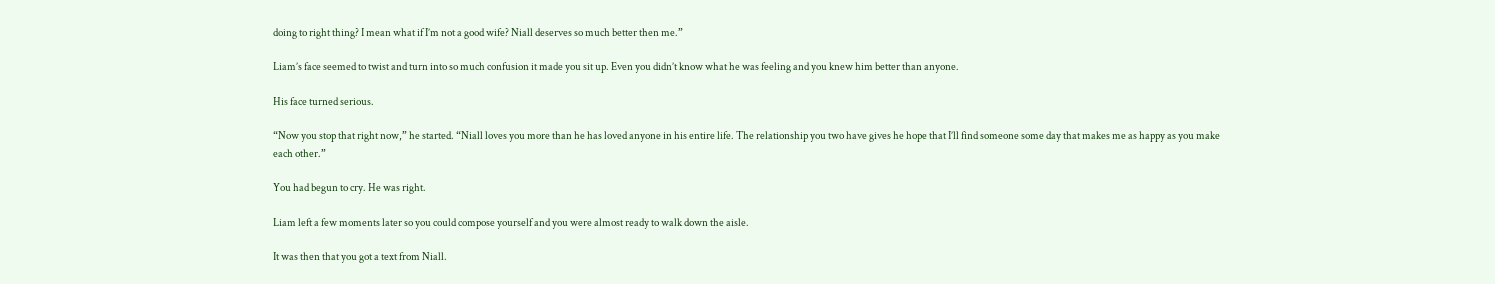doing to right thing? I mean what if I’m not a good wife? Niall deserves so much better then me.”

Liam’s face seemed to twist and turn into so much confusion it made you sit up. Even you didn’t know what he was feeling and you knew him better than anyone.

His face turned serious.

“Now you stop that right now,” he started. “Niall loves you more than he has loved anyone in his entire life. The relationship you two have gives he hope that I’ll find someone some day that makes me as happy as you make each other.”

You had begun to cry. He was right.

Liam left a few moments later so you could compose yourself and you were almost ready to walk down the aisle.

It was then that you got a text from Niall.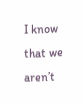I know that we aren’t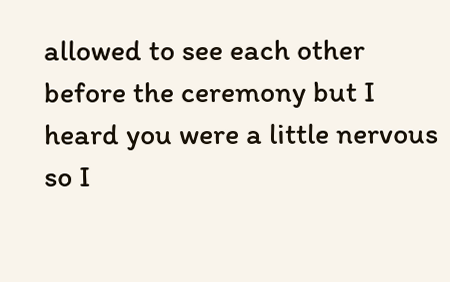allowed to see each other before the ceremony but I heard you were a little nervous so I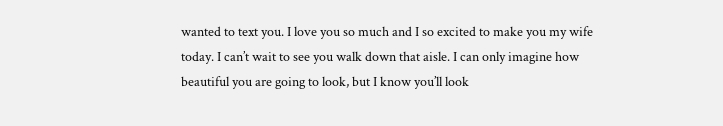wanted to text you. I love you so much and I so excited to make you my wife today. I can’t wait to see you walk down that aisle. I can only imagine how beautiful you are going to look, but I know you’ll look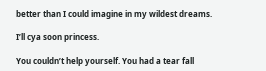better than I could imagine in my wildest dreams.

I’ll cya soon princess.

You couldn’t help yourself. You had a tear fall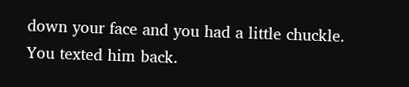down your face and you had a little chuckle. You texted him back.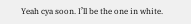Yeah cya soon. I’ll be the one in white.